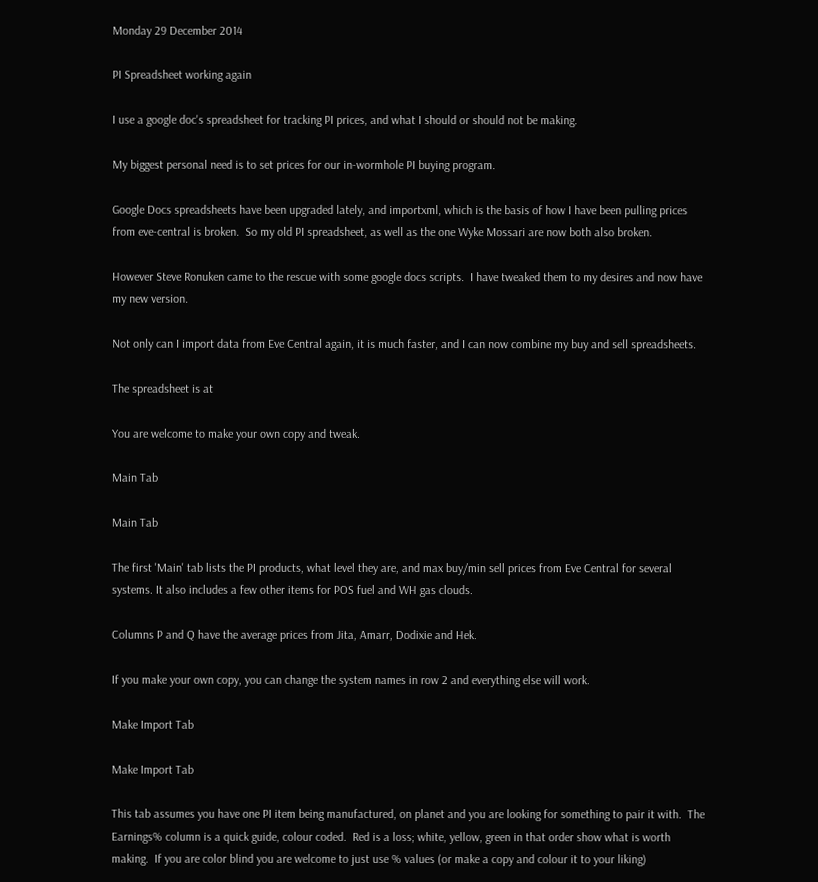Monday 29 December 2014

PI Spreadsheet working again

I use a google doc's spreadsheet for tracking PI prices, and what I should or should not be making.

My biggest personal need is to set prices for our in-wormhole PI buying program.

Google Docs spreadsheets have been upgraded lately, and importxml, which is the basis of how I have been pulling prices from eve-central is broken.  So my old PI spreadsheet, as well as the one Wyke Mossari are now both also broken.

However Steve Ronuken came to the rescue with some google docs scripts.  I have tweaked them to my desires and now have my new version.

Not only can I import data from Eve Central again, it is much faster, and I can now combine my buy and sell spreadsheets.

The spreadsheet is at

You are welcome to make your own copy and tweak.

Main Tab

Main Tab

The first 'Main' tab lists the PI products, what level they are, and max buy/min sell prices from Eve Central for several systems. It also includes a few other items for POS fuel and WH gas clouds.

Columns P and Q have the average prices from Jita, Amarr, Dodixie and Hek.

If you make your own copy, you can change the system names in row 2 and everything else will work.

Make Import Tab

Make Import Tab

This tab assumes you have one PI item being manufactured, on planet and you are looking for something to pair it with.  The Earnings% column is a quick guide, colour coded.  Red is a loss; white, yellow, green in that order show what is worth making.  If you are color blind you are welcome to just use % values (or make a copy and colour it to your liking)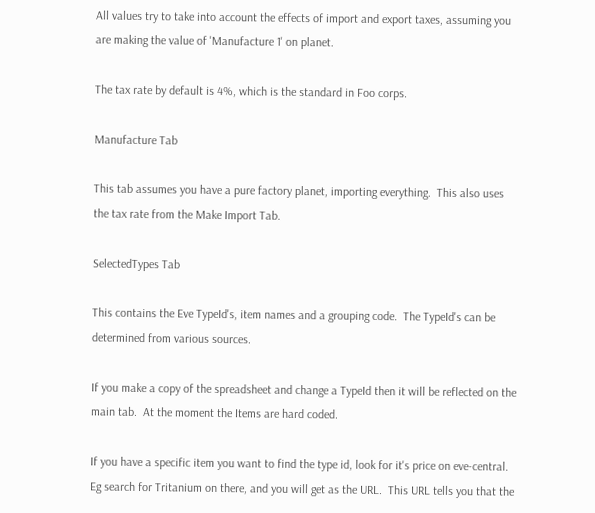All values try to take into account the effects of import and export taxes, assuming you are making the value of 'Manufacture 1' on planet.

The tax rate by default is 4%, which is the standard in Foo corps.

Manufacture Tab

This tab assumes you have a pure factory planet, importing everything.  This also uses the tax rate from the Make Import Tab.

SelectedTypes Tab

This contains the Eve TypeId's, item names and a grouping code.  The TypeId's can be determined from various sources.

If you make a copy of the spreadsheet and change a TypeId then it will be reflected on the main tab.  At the moment the Items are hard coded.

If you have a specific item you want to find the type id, look for it's price on eve-central.  Eg search for Tritanium on there, and you will get as the URL.  This URL tells you that the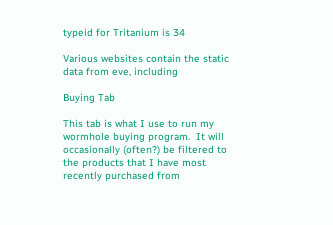typeid for Tritanium is 34

Various websites contain the static data from eve, including

Buying Tab

This tab is what I use to run my wormhole buying program.  It will occasionally (often?) be filtered to the products that I have most recently purchased from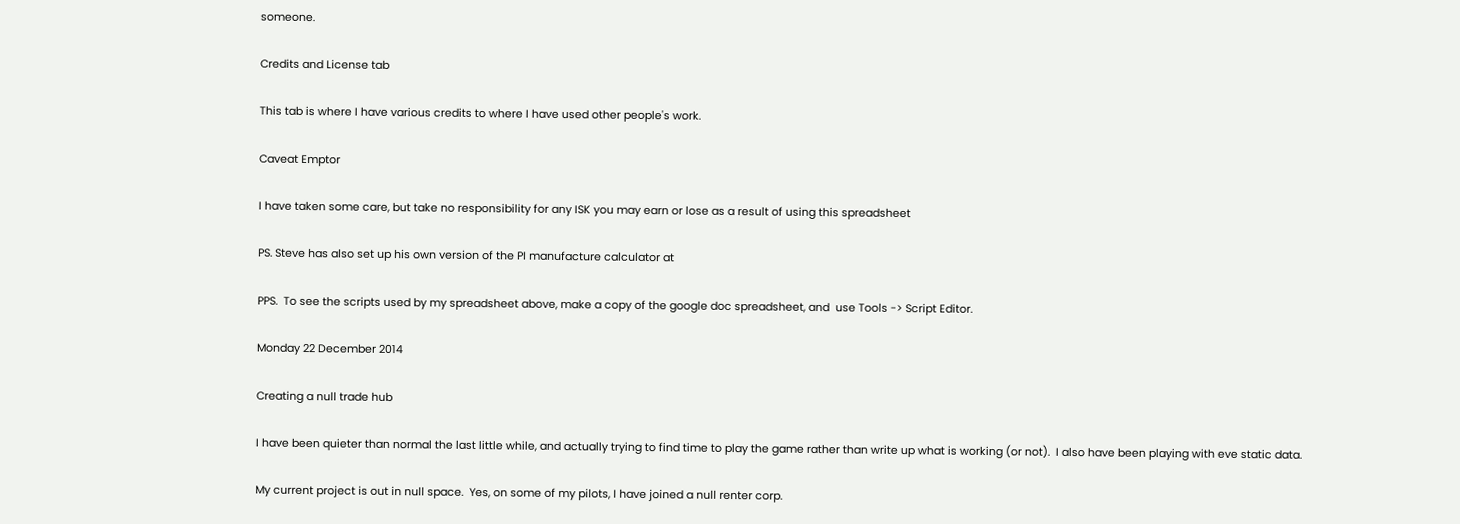someone.

Credits and License tab

This tab is where I have various credits to where I have used other people's work.

Caveat Emptor

I have taken some care, but take no responsibility for any ISK you may earn or lose as a result of using this spreadsheet

PS. Steve has also set up his own version of the PI manufacture calculator at

PPS.  To see the scripts used by my spreadsheet above, make a copy of the google doc spreadsheet, and  use Tools -> Script Editor.

Monday 22 December 2014

Creating a null trade hub

I have been quieter than normal the last little while, and actually trying to find time to play the game rather than write up what is working (or not).  I also have been playing with eve static data.

My current project is out in null space.  Yes, on some of my pilots, I have joined a null renter corp.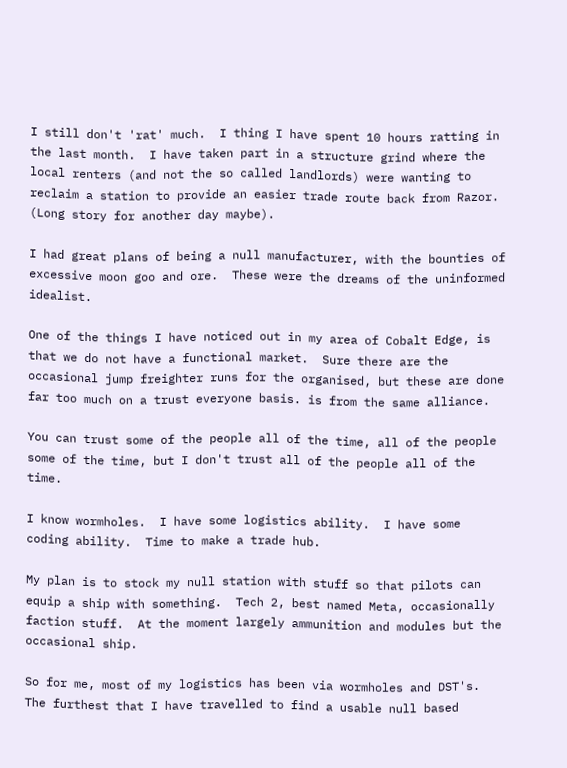I still don't 'rat' much.  I thing I have spent 10 hours ratting in the last month.  I have taken part in a structure grind where the local renters (and not the so called landlords) were wanting to reclaim a station to provide an easier trade route back from Razor.  (Long story for another day maybe).

I had great plans of being a null manufacturer, with the bounties of excessive moon goo and ore.  These were the dreams of the uninformed idealist.

One of the things I have noticed out in my area of Cobalt Edge, is that we do not have a functional market.  Sure there are the occasional jump freighter runs for the organised, but these are done far too much on a trust everyone basis. is from the same alliance.

You can trust some of the people all of the time, all of the people some of the time, but I don't trust all of the people all of the time.

I know wormholes.  I have some logistics ability.  I have some coding ability.  Time to make a trade hub.

My plan is to stock my null station with stuff so that pilots can equip a ship with something.  Tech 2, best named Meta, occasionally faction stuff.  At the moment largely ammunition and modules but the occasional ship.

So for me, most of my logistics has been via wormholes and DST's.  The furthest that I have travelled to find a usable null based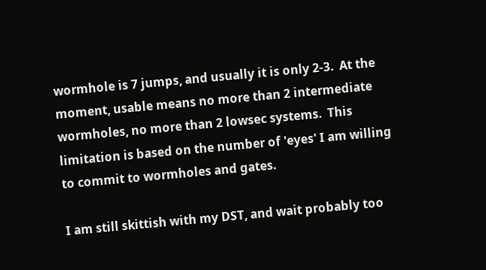wormhole is 7 jumps, and usually it is only 2-3.  At the moment, usable means no more than 2 intermediate wormholes, no more than 2 lowsec systems.  This limitation is based on the number of 'eyes' I am willing to commit to wormholes and gates.

I am still skittish with my DST, and wait probably too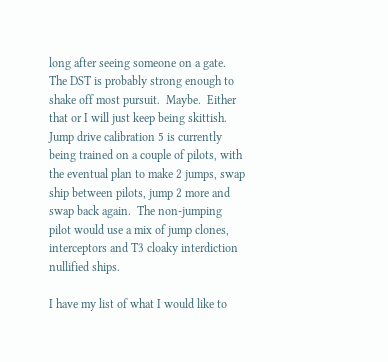long after seeing someone on a gate.  The DST is probably strong enough to shake off most pursuit.  Maybe.  Either that or I will just keep being skittish.  Jump drive calibration 5 is currently being trained on a couple of pilots, with the eventual plan to make 2 jumps, swap ship between pilots, jump 2 more and swap back again.  The non-jumping pilot would use a mix of jump clones, interceptors and T3 cloaky interdiction nullified ships.

I have my list of what I would like to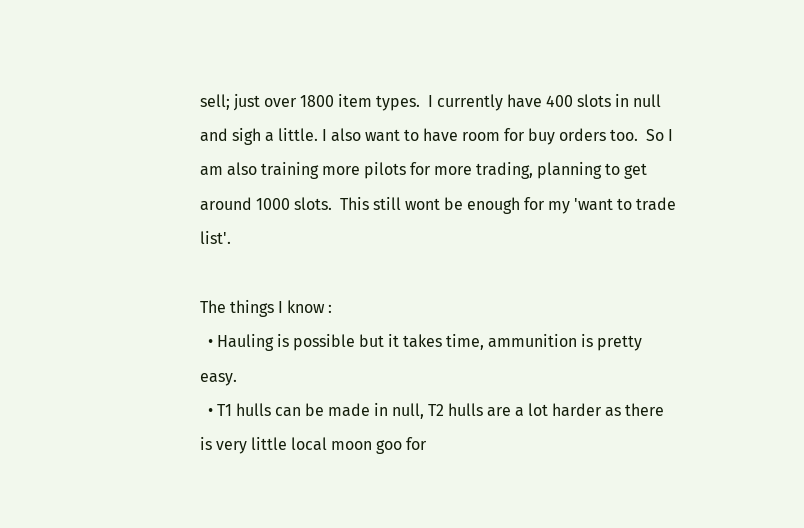sell; just over 1800 item types.  I currently have 400 slots in null and sigh a little. I also want to have room for buy orders too.  So I am also training more pilots for more trading, planning to get around 1000 slots.  This still wont be enough for my 'want to trade list'.

The things I know :
  • Hauling is possible but it takes time, ammunition is pretty easy.
  • T1 hulls can be made in null, T2 hulls are a lot harder as there is very little local moon goo for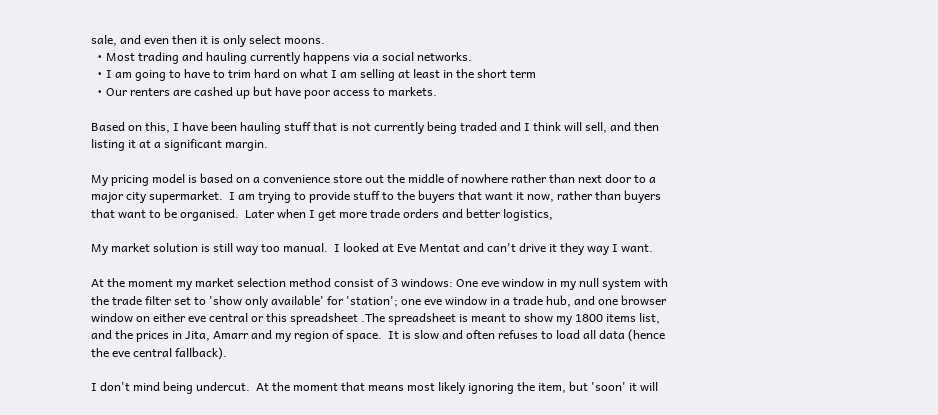sale, and even then it is only select moons.
  • Most trading and hauling currently happens via a social networks.
  • I am going to have to trim hard on what I am selling at least in the short term
  • Our renters are cashed up but have poor access to markets.

Based on this, I have been hauling stuff that is not currently being traded and I think will sell, and then listing it at a significant margin.

My pricing model is based on a convenience store out the middle of nowhere rather than next door to a major city supermarket.  I am trying to provide stuff to the buyers that want it now, rather than buyers that want to be organised.  Later when I get more trade orders and better logistics,

My market solution is still way too manual.  I looked at Eve Mentat and can't drive it they way I want.

At the moment my market selection method consist of 3 windows: One eve window in my null system with the trade filter set to 'show only available' for 'station'; one eve window in a trade hub, and one browser window on either eve central or this spreadsheet .The spreadsheet is meant to show my 1800 items list, and the prices in Jita, Amarr and my region of space.  It is slow and often refuses to load all data (hence the eve central fallback).

I don't mind being undercut.  At the moment that means most likely ignoring the item, but 'soon' it will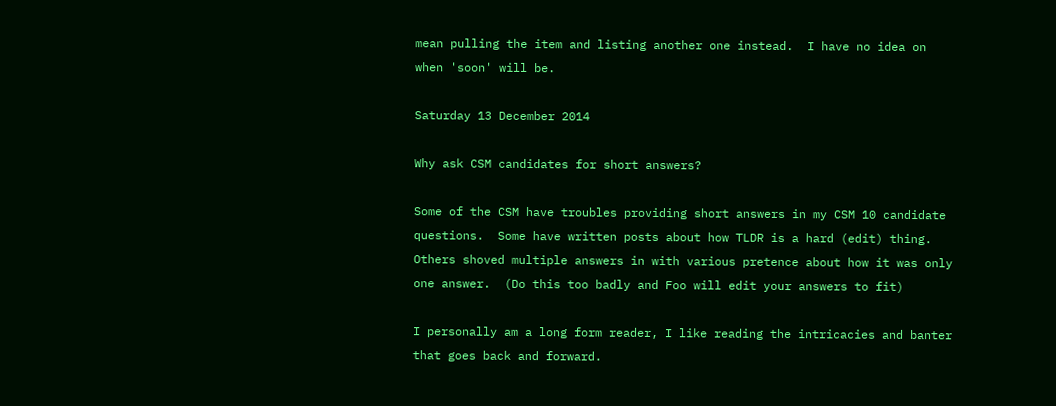mean pulling the item and listing another one instead.  I have no idea on when 'soon' will be.

Saturday 13 December 2014

Why ask CSM candidates for short answers?

Some of the CSM have troubles providing short answers in my CSM 10 candidate questions.  Some have written posts about how TLDR is a hard (edit) thing.  Others shoved multiple answers in with various pretence about how it was only one answer.  (Do this too badly and Foo will edit your answers to fit)

I personally am a long form reader, I like reading the intricacies and banter that goes back and forward.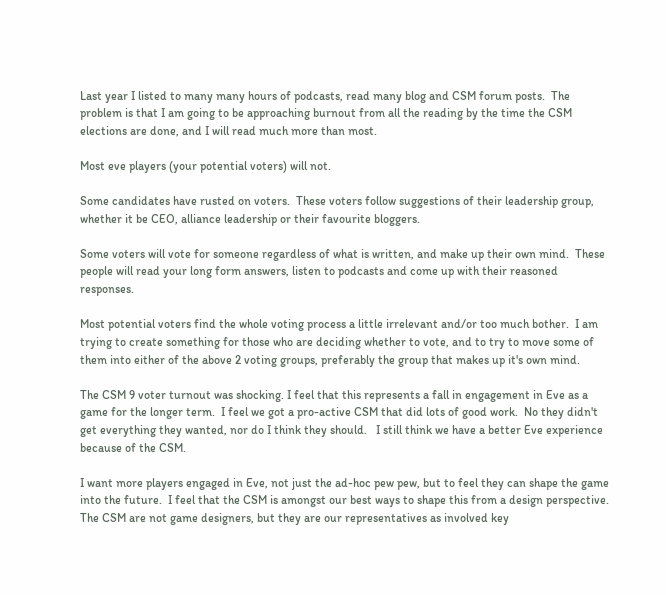Last year I listed to many many hours of podcasts, read many blog and CSM forum posts.  The problem is that I am going to be approaching burnout from all the reading by the time the CSM elections are done, and I will read much more than most.

Most eve players (your potential voters) will not.

Some candidates have rusted on voters.  These voters follow suggestions of their leadership group, whether it be CEO, alliance leadership or their favourite bloggers.

Some voters will vote for someone regardless of what is written, and make up their own mind.  These people will read your long form answers, listen to podcasts and come up with their reasoned responses.

Most potential voters find the whole voting process a little irrelevant and/or too much bother.  I am trying to create something for those who are deciding whether to vote, and to try to move some of them into either of the above 2 voting groups, preferably the group that makes up it's own mind.

The CSM 9 voter turnout was shocking. I feel that this represents a fall in engagement in Eve as a game for the longer term.  I feel we got a pro-active CSM that did lots of good work.  No they didn't get everything they wanted, nor do I think they should.   I still think we have a better Eve experience because of the CSM.

I want more players engaged in Eve, not just the ad-hoc pew pew, but to feel they can shape the game into the future.  I feel that the CSM is amongst our best ways to shape this from a design perspective.  The CSM are not game designers, but they are our representatives as involved key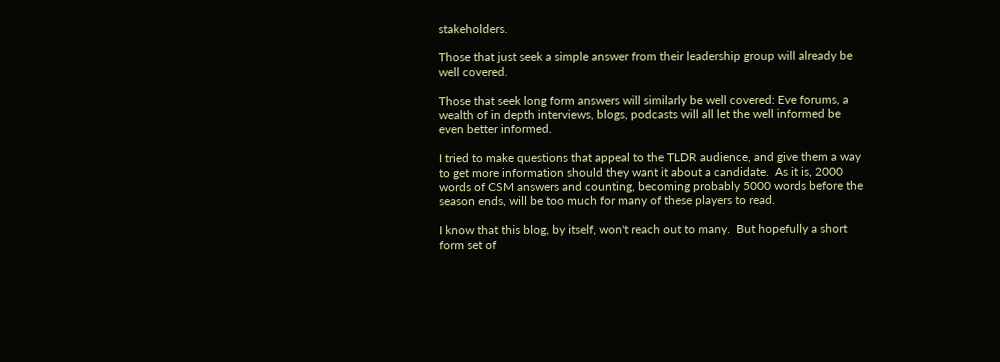stakeholders.

Those that just seek a simple answer from their leadership group will already be well covered.

Those that seek long form answers will similarly be well covered: Eve forums, a wealth of in depth interviews, blogs, podcasts will all let the well informed be even better informed.

I tried to make questions that appeal to the TLDR audience, and give them a way to get more information should they want it about a candidate.  As it is, 2000 words of CSM answers and counting, becoming probably 5000 words before the season ends, will be too much for many of these players to read.

I know that this blog, by itself, won't reach out to many.  But hopefully a short form set of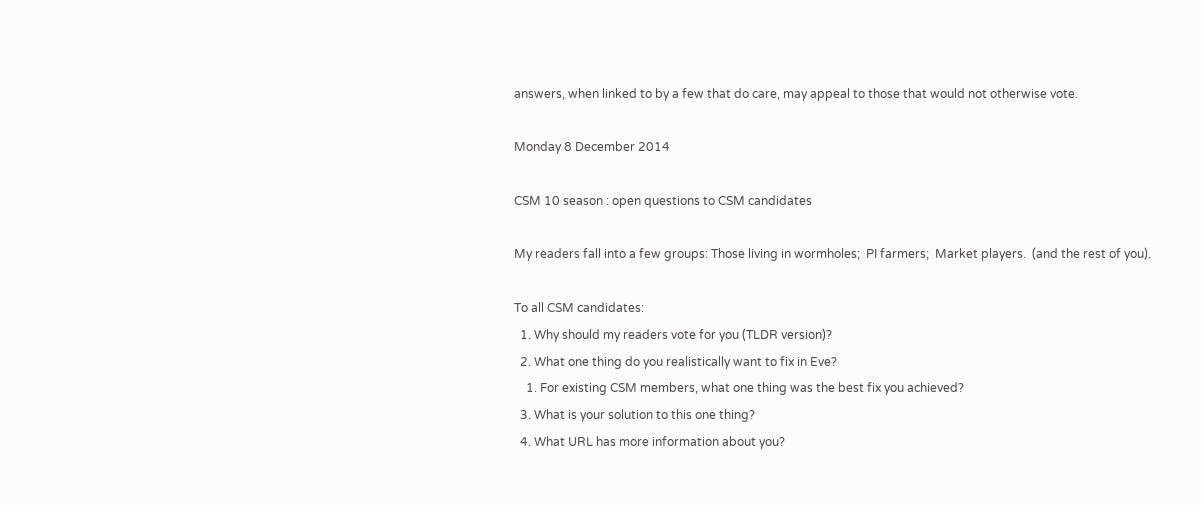answers, when linked to by a few that do care, may appeal to those that would not otherwise vote.

Monday 8 December 2014

CSM 10 season : open questions to CSM candidates

My readers fall into a few groups: Those living in wormholes;  PI farmers;  Market players.  (and the rest of you).

To all CSM candidates:
  1. Why should my readers vote for you (TLDR version)?
  2. What one thing do you realistically want to fix in Eve?
    1. For existing CSM members, what one thing was the best fix you achieved?
  3. What is your solution to this one thing?
  4. What URL has more information about you?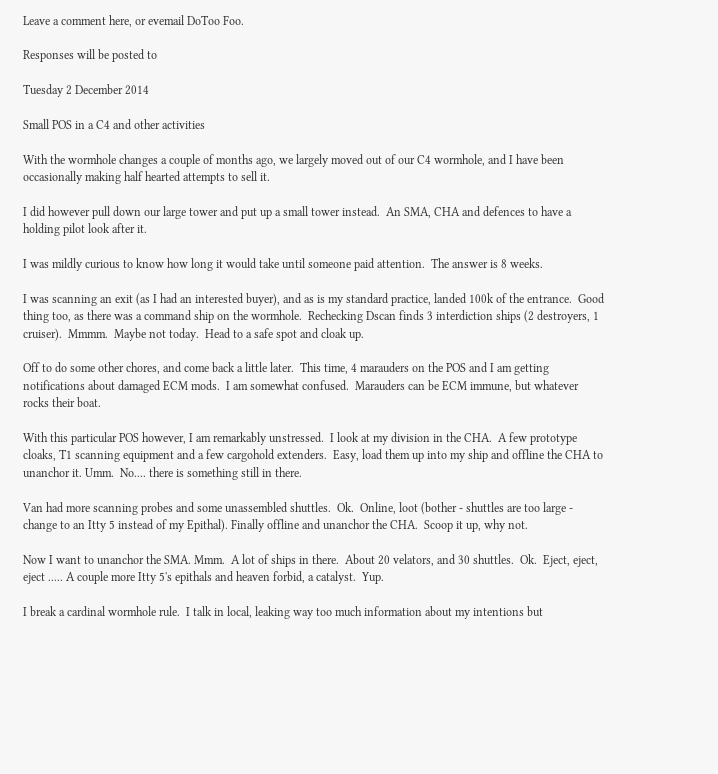Leave a comment here, or evemail DoToo Foo.

Responses will be posted to

Tuesday 2 December 2014

Small POS in a C4 and other activities

With the wormhole changes a couple of months ago, we largely moved out of our C4 wormhole, and I have been occasionally making half hearted attempts to sell it.

I did however pull down our large tower and put up a small tower instead.  An SMA, CHA and defences to have a holding pilot look after it.

I was mildly curious to know how long it would take until someone paid attention.  The answer is 8 weeks.

I was scanning an exit (as I had an interested buyer), and as is my standard practice, landed 100k of the entrance.  Good thing too, as there was a command ship on the wormhole.  Rechecking Dscan finds 3 interdiction ships (2 destroyers, 1 cruiser).  Mmmm.  Maybe not today.  Head to a safe spot and cloak up.

Off to do some other chores, and come back a little later.  This time, 4 marauders on the POS and I am getting notifications about damaged ECM mods.  I am somewhat confused.  Marauders can be ECM immune, but whatever rocks their boat.

With this particular POS however, I am remarkably unstressed.  I look at my division in the CHA.  A few prototype cloaks, T1 scanning equipment and a few cargohold extenders.  Easy, load them up into my ship and offline the CHA to unanchor it. Umm.  No.... there is something still in there.

Van had more scanning probes and some unassembled shuttles.  Ok.  Online, loot (bother - shuttles are too large - change to an Itty 5 instead of my Epithal). Finally offline and unanchor the CHA.  Scoop it up, why not.

Now I want to unanchor the SMA. Mmm.  A lot of ships in there.  About 20 velators, and 30 shuttles.  Ok.  Eject, eject, eject ..... A couple more Itty 5's epithals and heaven forbid, a catalyst.  Yup.

I break a cardinal wormhole rule.  I talk in local, leaking way too much information about my intentions but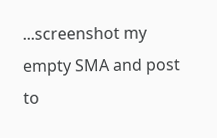...screenshot my empty SMA and post to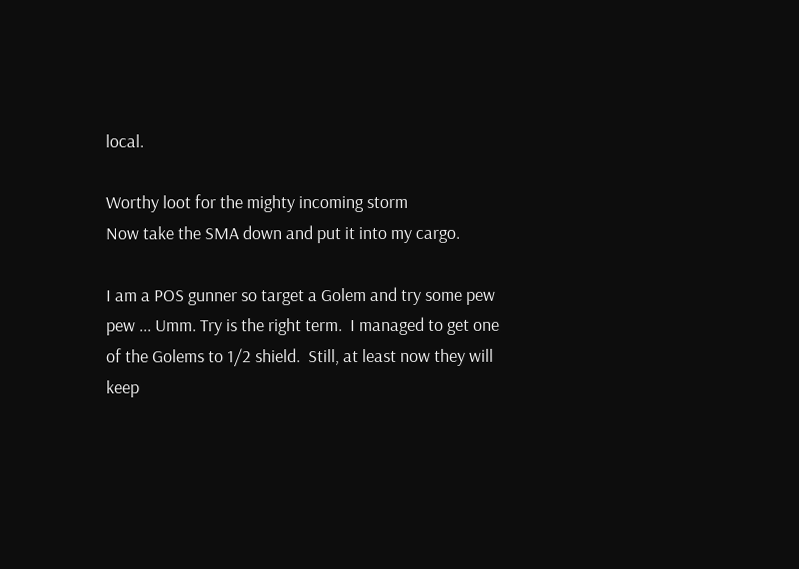local.

Worthy loot for the mighty incoming storm
Now take the SMA down and put it into my cargo.

I am a POS gunner so target a Golem and try some pew pew ... Umm. Try is the right term.  I managed to get one of the Golems to 1/2 shield.  Still, at least now they will keep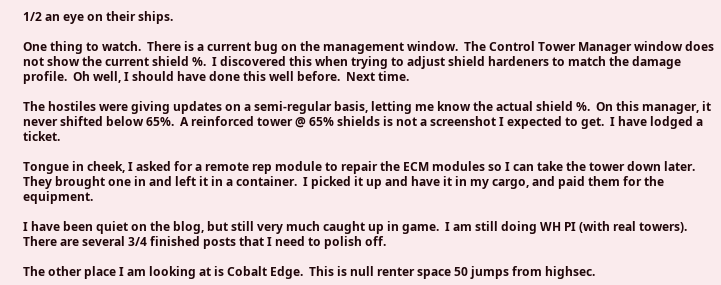1/2 an eye on their ships.

One thing to watch.  There is a current bug on the management window.  The Control Tower Manager window does not show the current shield %.  I discovered this when trying to adjust shield hardeners to match the damage profile.  Oh well, I should have done this well before.  Next time.

The hostiles were giving updates on a semi-regular basis, letting me know the actual shield %.  On this manager, it never shifted below 65%.  A reinforced tower @ 65% shields is not a screenshot I expected to get.  I have lodged a ticket.

Tongue in cheek, I asked for a remote rep module to repair the ECM modules so I can take the tower down later.  They brought one in and left it in a container.  I picked it up and have it in my cargo, and paid them for the equipment.

I have been quiet on the blog, but still very much caught up in game.  I am still doing WH PI (with real towers).  There are several 3/4 finished posts that I need to polish off.

The other place I am looking at is Cobalt Edge.  This is null renter space 50 jumps from highsec.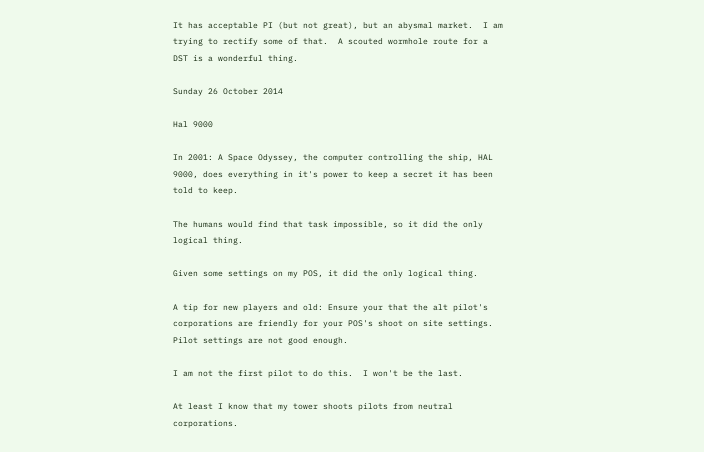It has acceptable PI (but not great), but an abysmal market.  I am trying to rectify some of that.  A scouted wormhole route for a DST is a wonderful thing.

Sunday 26 October 2014

Hal 9000

In 2001: A Space Odyssey, the computer controlling the ship, HAL 9000, does everything in it's power to keep a secret it has been told to keep.

The humans would find that task impossible, so it did the only logical thing.

Given some settings on my POS, it did the only logical thing.

A tip for new players and old: Ensure your that the alt pilot's corporations are friendly for your POS's shoot on site settings.  Pilot settings are not good enough.

I am not the first pilot to do this.  I won't be the last.

At least I know that my tower shoots pilots from neutral corporations.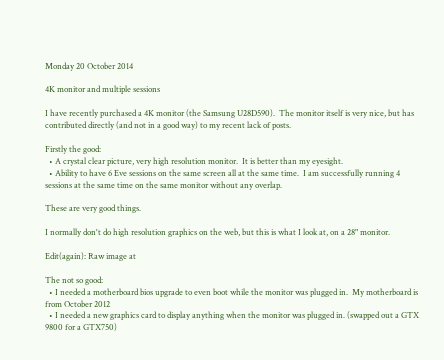Monday 20 October 2014

4K monitor and multiple sessions

I have recently purchased a 4K monitor (the Samsung U28D590).  The monitor itself is very nice, but has contributed directly (and not in a good way) to my recent lack of posts.

Firstly the good:
  • A crystal clear picture, very high resolution monitor.  It is better than my eyesight.
  • Ability to have 6 Eve sessions on the same screen all at the same time.  I am successfully running 4 sessions at the same time on the same monitor without any overlap.

These are very good things.

I normally don't do high resolution graphics on the web, but this is what I look at, on a 28" monitor.

Edit(again): Raw image at

The not so good:
  • I needed a motherboard bios upgrade to even boot while the monitor was plugged in.  My motherboard is from October 2012
  • I needed a new graphics card to display anything when the monitor was plugged in. (swapped out a GTX 9800 for a GTX750)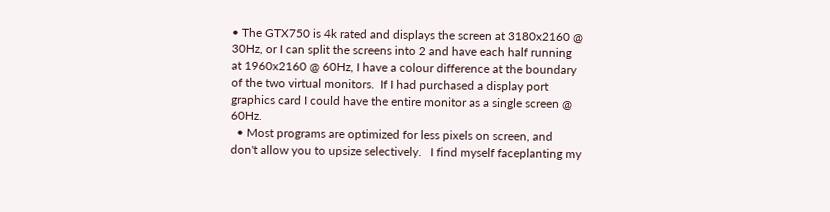• The GTX750 is 4k rated and displays the screen at 3180x2160 @ 30Hz, or I can split the screens into 2 and have each half running at 1960x2160 @ 60Hz, I have a colour difference at the boundary of the two virtual monitors.  If I had purchased a display port graphics card I could have the entire monitor as a single screen @ 60Hz.
  • Most programs are optimized for less pixels on screen, and don't allow you to upsize selectively.   I find myself faceplanting my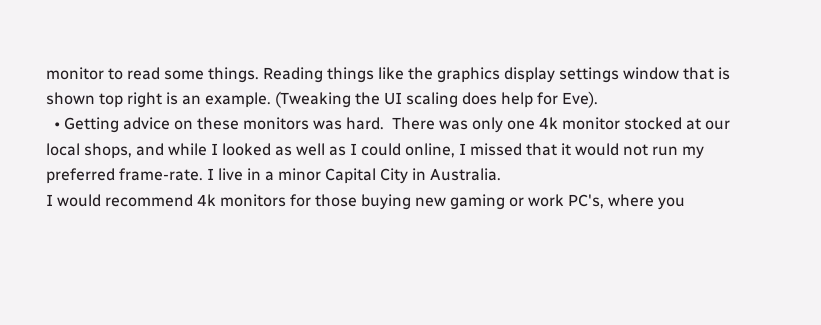monitor to read some things. Reading things like the graphics display settings window that is shown top right is an example. (Tweaking the UI scaling does help for Eve).
  • Getting advice on these monitors was hard.  There was only one 4k monitor stocked at our local shops, and while I looked as well as I could online, I missed that it would not run my preferred frame-rate. I live in a minor Capital City in Australia.
I would recommend 4k monitors for those buying new gaming or work PC's, where you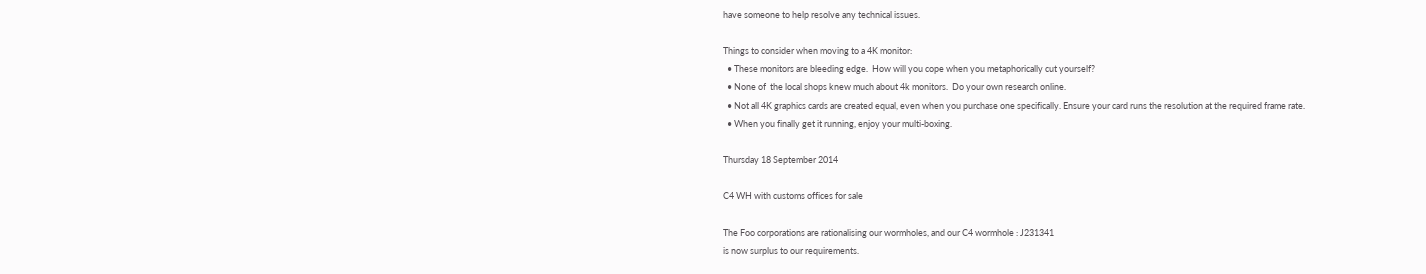have someone to help resolve any technical issues.

Things to consider when moving to a 4K monitor:
  • These monitors are bleeding edge.  How will you cope when you metaphorically cut yourself?
  • None of  the local shops knew much about 4k monitors.  Do your own research online.
  • Not all 4K graphics cards are created equal, even when you purchase one specifically. Ensure your card runs the resolution at the required frame rate.
  • When you finally get it running, enjoy your multi-boxing.

Thursday 18 September 2014

C4 WH with customs offices for sale

The Foo corporations are rationalising our wormholes, and our C4 wormhole : J231341
is now surplus to our requirements.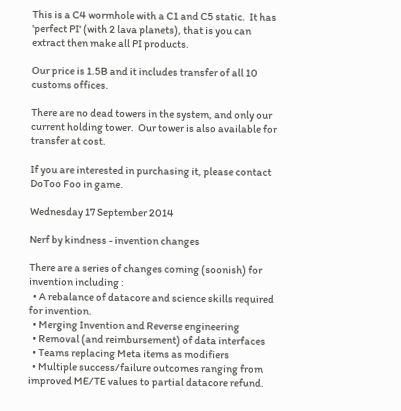This is a C4 wormhole with a C1 and C5 static.  It has 'perfect PI' (with 2 lava planets), that is you can extract then make all PI products.

Our price is 1.5B and it includes transfer of all 10 customs offices.

There are no dead towers in the system, and only our current holding tower.  Our tower is also available for transfer at cost.

If you are interested in purchasing it, please contact DoToo Foo in game.

Wednesday 17 September 2014

Nerf by kindness - invention changes

There are a series of changes coming (soonish) for invention including :
  • A rebalance of datacore and science skills required for invention.
  • Merging Invention and Reverse engineering
  • Removal (and reimbursement) of data interfaces
  • Teams replacing Meta items as modifiers
  • Multiple success/failure outcomes ranging from improved ME/TE values to partial datacore refund.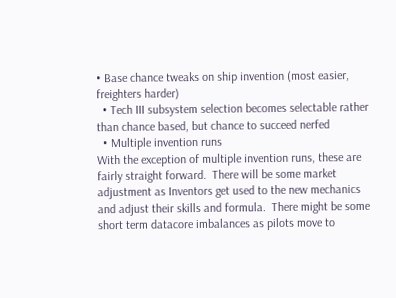• Base chance tweaks on ship invention (most easier, freighters harder)
  • Tech III subsystem selection becomes selectable rather than chance based, but chance to succeed nerfed
  • Multiple invention runs
With the exception of multiple invention runs, these are fairly straight forward.  There will be some market adjustment as Inventors get used to the new mechanics and adjust their skills and formula.  There might be some short term datacore imbalances as pilots move to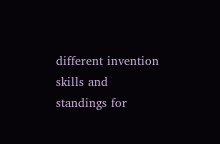different invention skills and standings for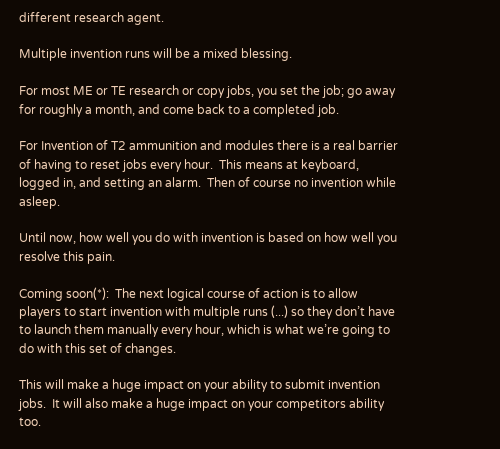different research agent.

Multiple invention runs will be a mixed blessing.

For most ME or TE research or copy jobs, you set the job; go away for roughly a month, and come back to a completed job.

For Invention of T2 ammunition and modules there is a real barrier of having to reset jobs every hour.  This means at keyboard, logged in, and setting an alarm.  Then of course no invention while asleep.

Until now, how well you do with invention is based on how well you resolve this pain.

Coming soon(*):  The next logical course of action is to allow players to start invention with multiple runs (...) so they don’t have to launch them manually every hour, which is what we’re going to do with this set of changes.

This will make a huge impact on your ability to submit invention jobs.  It will also make a huge impact on your competitors ability too.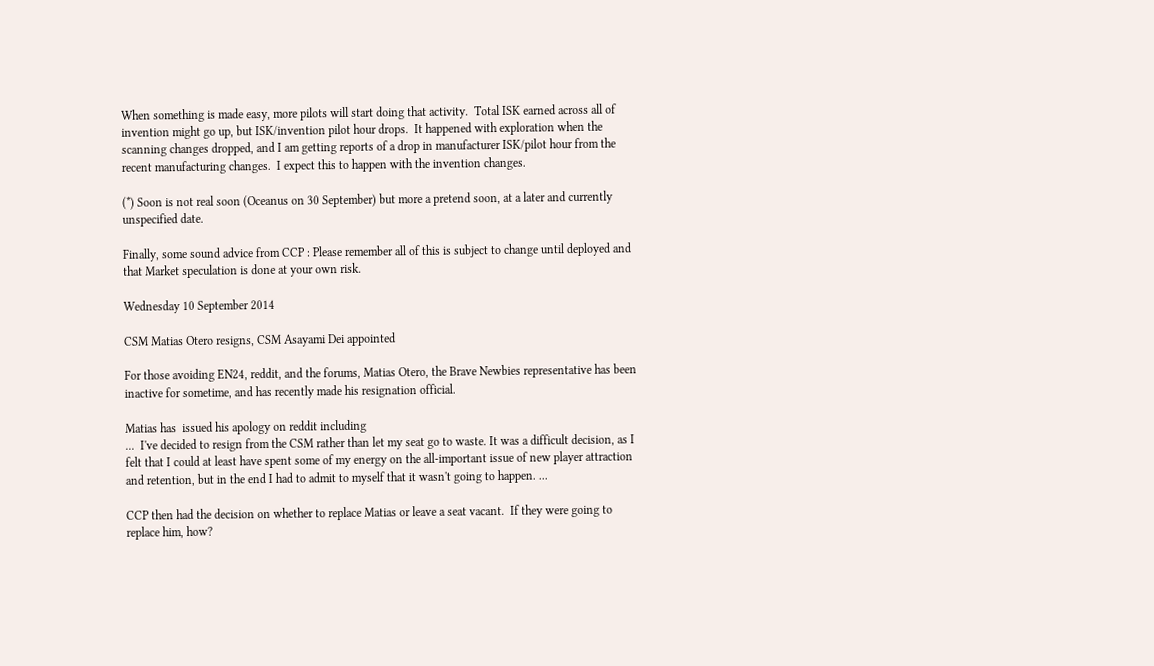When something is made easy, more pilots will start doing that activity.  Total ISK earned across all of invention might go up, but ISK/invention pilot hour drops.  It happened with exploration when the scanning changes dropped, and I am getting reports of a drop in manufacturer ISK/pilot hour from the recent manufacturing changes.  I expect this to happen with the invention changes.

(*) Soon is not real soon (Oceanus on 30 September) but more a pretend soon, at a later and currently unspecified date.

Finally, some sound advice from CCP : Please remember all of this is subject to change until deployed and that Market speculation is done at your own risk.

Wednesday 10 September 2014

CSM Matias Otero resigns, CSM Asayami Dei appointed

For those avoiding EN24, reddit, and the forums, Matias Otero, the Brave Newbies representative has been inactive for sometime, and has recently made his resignation official.

Matias has  issued his apology on reddit including
...  I've decided to resign from the CSM rather than let my seat go to waste. It was a difficult decision, as I felt that I could at least have spent some of my energy on the all-important issue of new player attraction and retention, but in the end I had to admit to myself that it wasn't going to happen. ...

CCP then had the decision on whether to replace Matias or leave a seat vacant.  If they were going to replace him, how?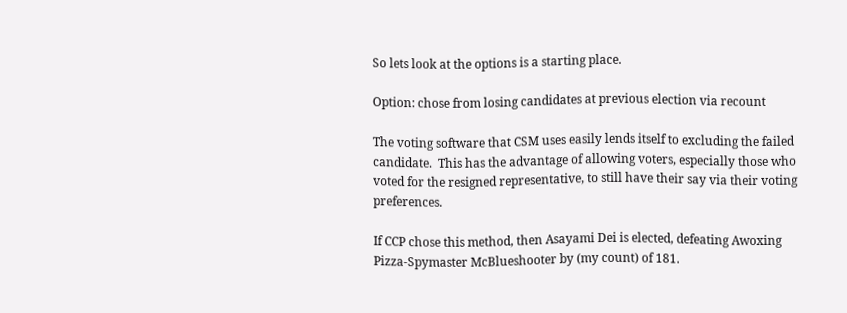So lets look at the options is a starting place.

Option: chose from losing candidates at previous election via recount

The voting software that CSM uses easily lends itself to excluding the failed candidate.  This has the advantage of allowing voters, especially those who voted for the resigned representative, to still have their say via their voting preferences.

If CCP chose this method, then Asayami Dei is elected, defeating Awoxing Pizza-Spymaster McBlueshooter by (my count) of 181.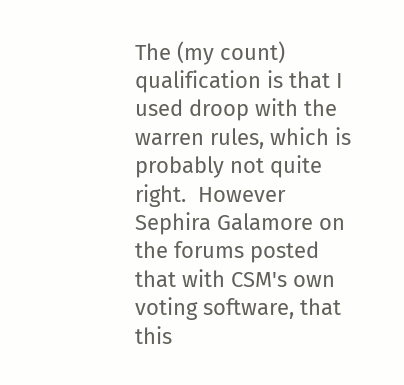The (my count) qualification is that I used droop with the warren rules, which is probably not quite right.  However Sephira Galamore on the forums posted that with CSM's own voting software, that this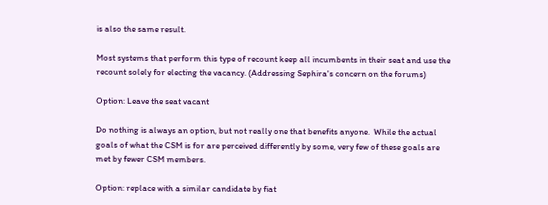is also the same result.

Most systems that perform this type of recount keep all incumbents in their seat and use the recount solely for electing the vacancy. (Addressing Sephira's concern on the forums)

Option: Leave the seat vacant

Do nothing is always an option, but not really one that benefits anyone.  While the actual goals of what the CSM is for are perceived differently by some, very few of these goals are met by fewer CSM members.

Option: replace with a similar candidate by fiat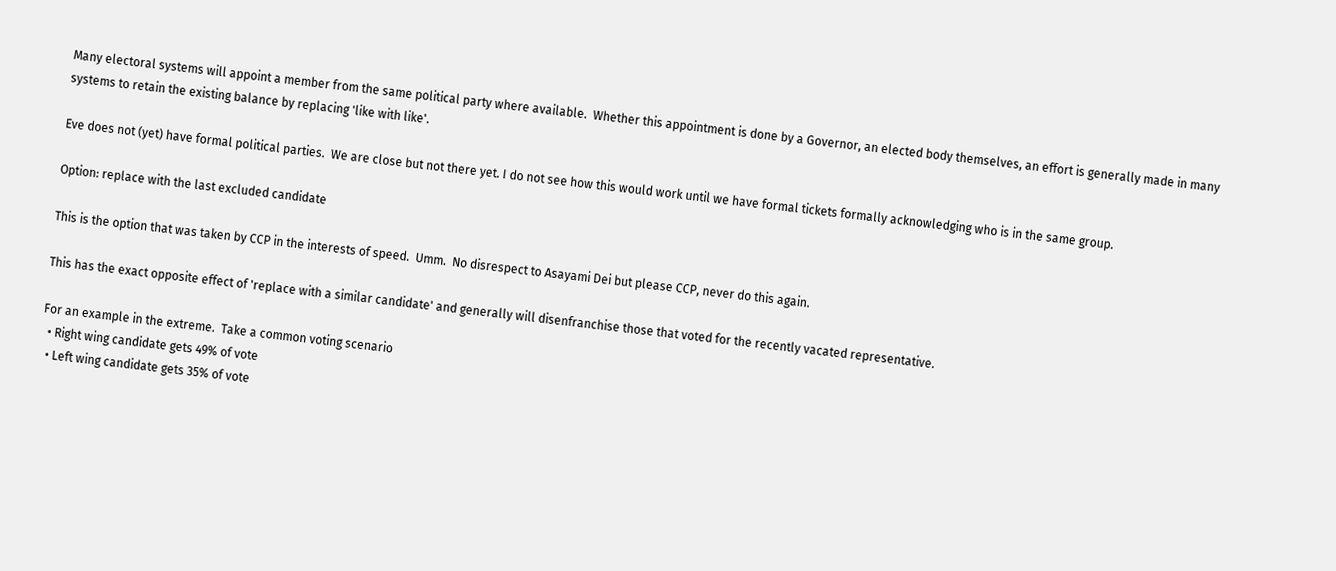Many electoral systems will appoint a member from the same political party where available.  Whether this appointment is done by a Governor, an elected body themselves, an effort is generally made in many systems to retain the existing balance by replacing 'like with like'.

Eve does not (yet) have formal political parties.  We are close but not there yet. I do not see how this would work until we have formal tickets formally acknowledging who is in the same group.

Option: replace with the last excluded candidate

This is the option that was taken by CCP in the interests of speed.  Umm.  No disrespect to Asayami Dei but please CCP, never do this again.

This has the exact opposite effect of 'replace with a similar candidate' and generally will disenfranchise those that voted for the recently vacated representative.

For an example in the extreme.  Take a common voting scenario
  • Right wing candidate gets 49% of vote
  • Left wing candidate gets 35% of vote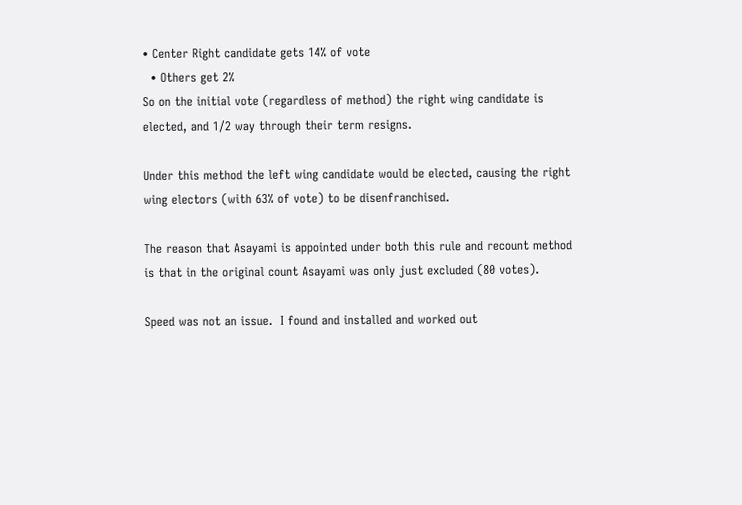• Center Right candidate gets 14% of vote
  • Others get 2%
So on the initial vote (regardless of method) the right wing candidate is elected, and 1/2 way through their term resigns.

Under this method the left wing candidate would be elected, causing the right wing electors (with 63% of vote) to be disenfranchised.

The reason that Asayami is appointed under both this rule and recount method is that in the original count Asayami was only just excluded (80 votes).

Speed was not an issue.  I found and installed and worked out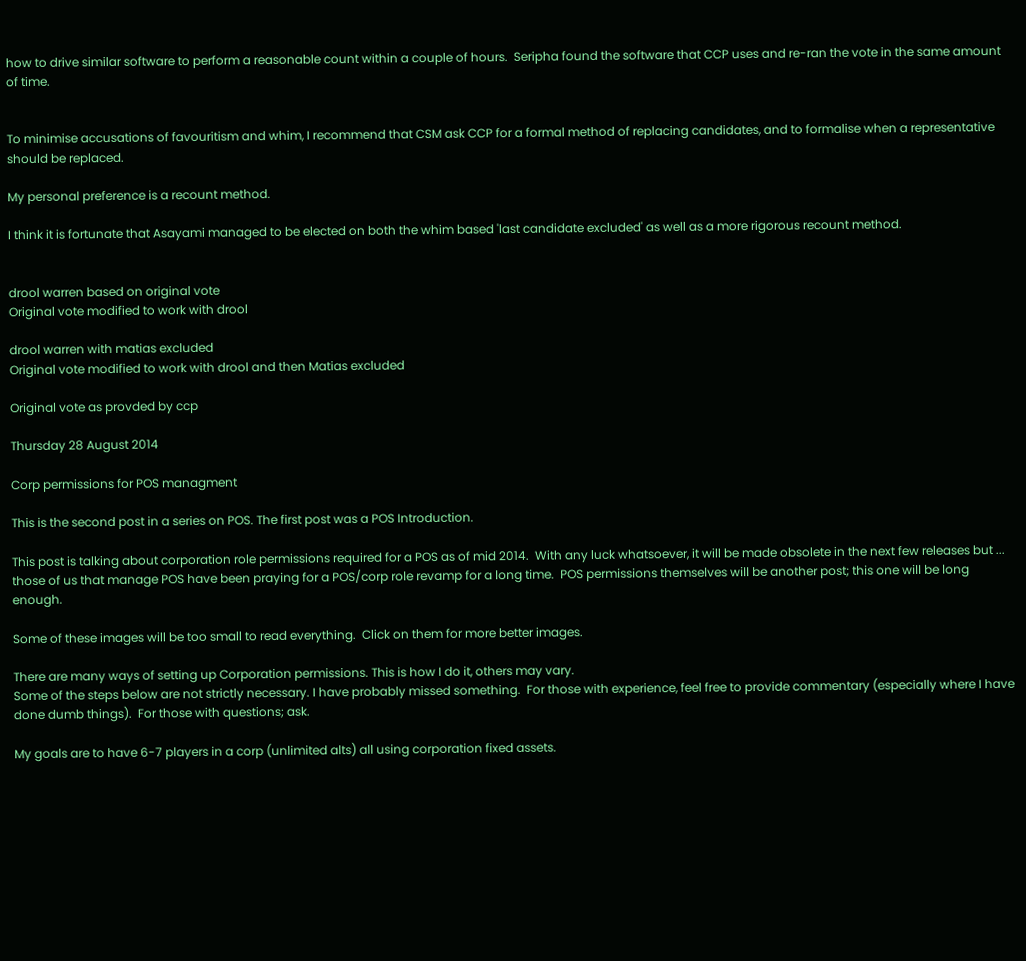how to drive similar software to perform a reasonable count within a couple of hours.  Seripha found the software that CCP uses and re-ran the vote in the same amount of time.


To minimise accusations of favouritism and whim, I recommend that CSM ask CCP for a formal method of replacing candidates, and to formalise when a representative should be replaced.

My personal preference is a recount method.

I think it is fortunate that Asayami managed to be elected on both the whim based 'last candidate excluded' as well as a more rigorous recount method.


drool warren based on original vote
Original vote modified to work with drool

drool warren with matias excluded
Original vote modified to work with drool and then Matias excluded

Original vote as provded by ccp

Thursday 28 August 2014

Corp permissions for POS managment

This is the second post in a series on POS. The first post was a POS Introduction.

This post is talking about corporation role permissions required for a POS as of mid 2014.  With any luck whatsoever, it will be made obsolete in the next few releases but ... those of us that manage POS have been praying for a POS/corp role revamp for a long time.  POS permissions themselves will be another post; this one will be long enough.

Some of these images will be too small to read everything.  Click on them for more better images.

There are many ways of setting up Corporation permissions. This is how I do it, others may vary.
Some of the steps below are not strictly necessary. I have probably missed something.  For those with experience, feel free to provide commentary (especially where I have done dumb things).  For those with questions; ask.

My goals are to have 6-7 players in a corp (unlimited alts) all using corporation fixed assets.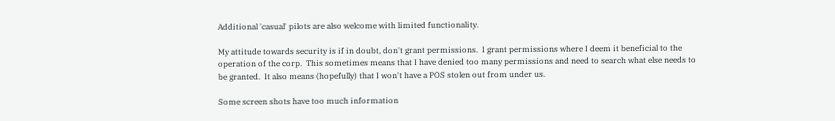Additional 'casual' pilots are also welcome with limited functionality.

My attitude towards security is if in doubt, don't grant permissions.  I grant permissions where I deem it beneficial to the operation of the corp.  This sometimes means that I have denied too many permissions and need to search what else needs to be granted.  It also means (hopefully) that I won't have a POS stolen out from under us.

Some screen shots have too much information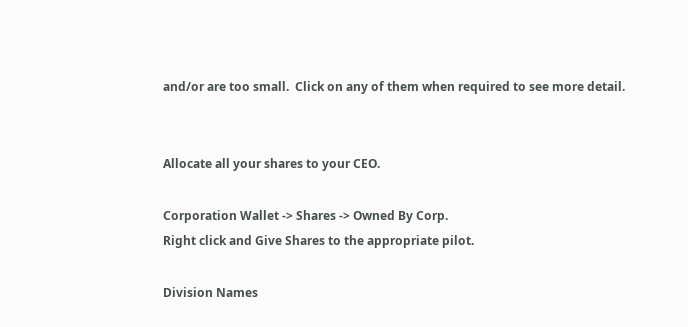and/or are too small.  Click on any of them when required to see more detail.


Allocate all your shares to your CEO.

Corporation Wallet -> Shares -> Owned By Corp.
Right click and Give Shares to the appropriate pilot.

Division Names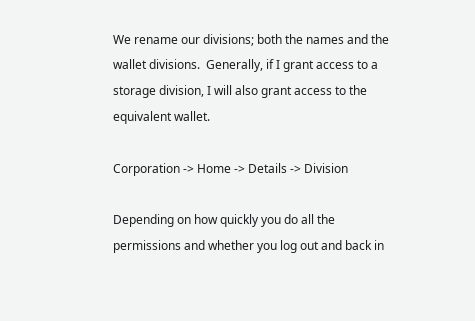We rename our divisions; both the names and the wallet divisions.  Generally, if I grant access to a storage division, I will also grant access to the equivalent wallet.

Corporation -> Home -> Details -> Division

Depending on how quickly you do all the permissions and whether you log out and back in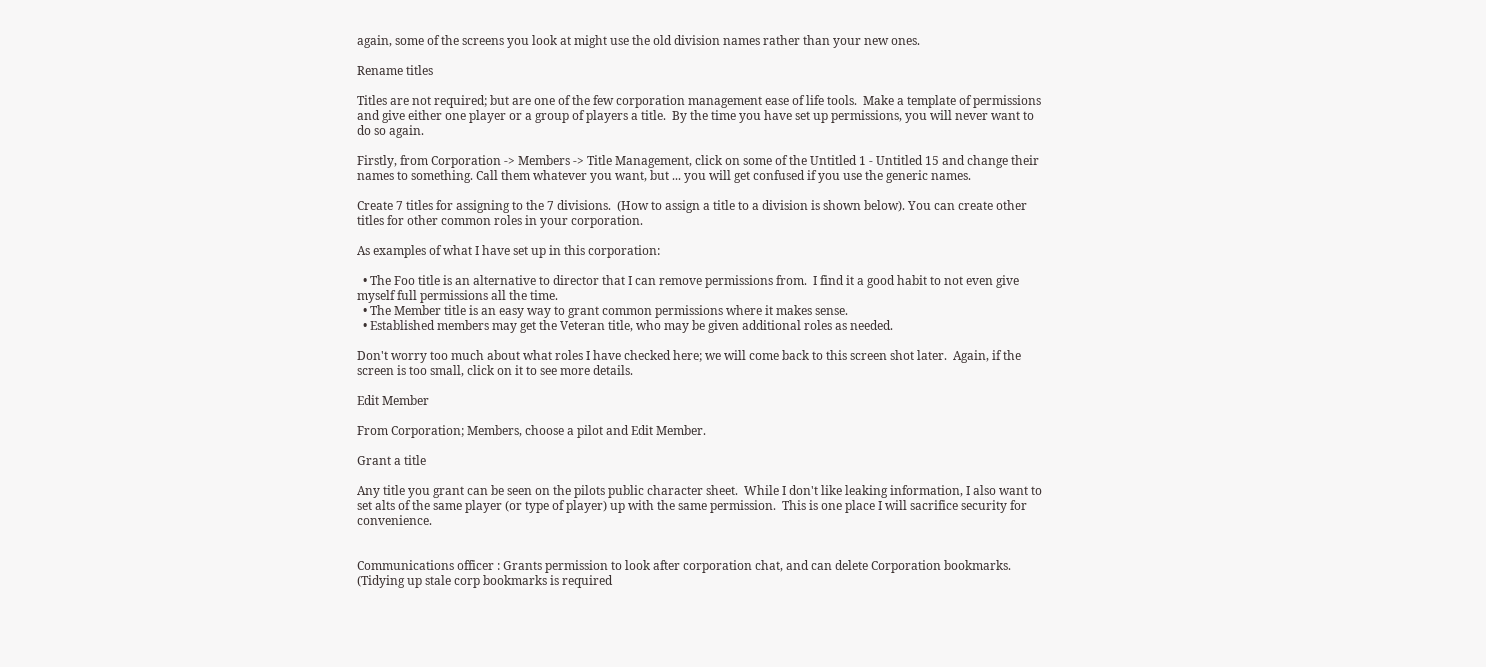again, some of the screens you look at might use the old division names rather than your new ones.

Rename titles

Titles are not required; but are one of the few corporation management ease of life tools.  Make a template of permissions and give either one player or a group of players a title.  By the time you have set up permissions, you will never want to do so again.

Firstly, from Corporation -> Members -> Title Management, click on some of the Untitled 1 - Untitled 15 and change their names to something. Call them whatever you want, but ... you will get confused if you use the generic names.

Create 7 titles for assigning to the 7 divisions.  (How to assign a title to a division is shown below). You can create other titles for other common roles in your corporation.

As examples of what I have set up in this corporation:

  • The Foo title is an alternative to director that I can remove permissions from.  I find it a good habit to not even give myself full permissions all the time.
  • The Member title is an easy way to grant common permissions where it makes sense.
  • Established members may get the Veteran title, who may be given additional roles as needed.

Don't worry too much about what roles I have checked here; we will come back to this screen shot later.  Again, if the screen is too small, click on it to see more details.

Edit Member

From Corporation; Members, choose a pilot and Edit Member.

Grant a title

Any title you grant can be seen on the pilots public character sheet.  While I don't like leaking information, I also want to set alts of the same player (or type of player) up with the same permission.  This is one place I will sacrifice security for convenience.


Communications officer : Grants permission to look after corporation chat, and can delete Corporation bookmarks.  (Tidying up stale corp bookmarks is required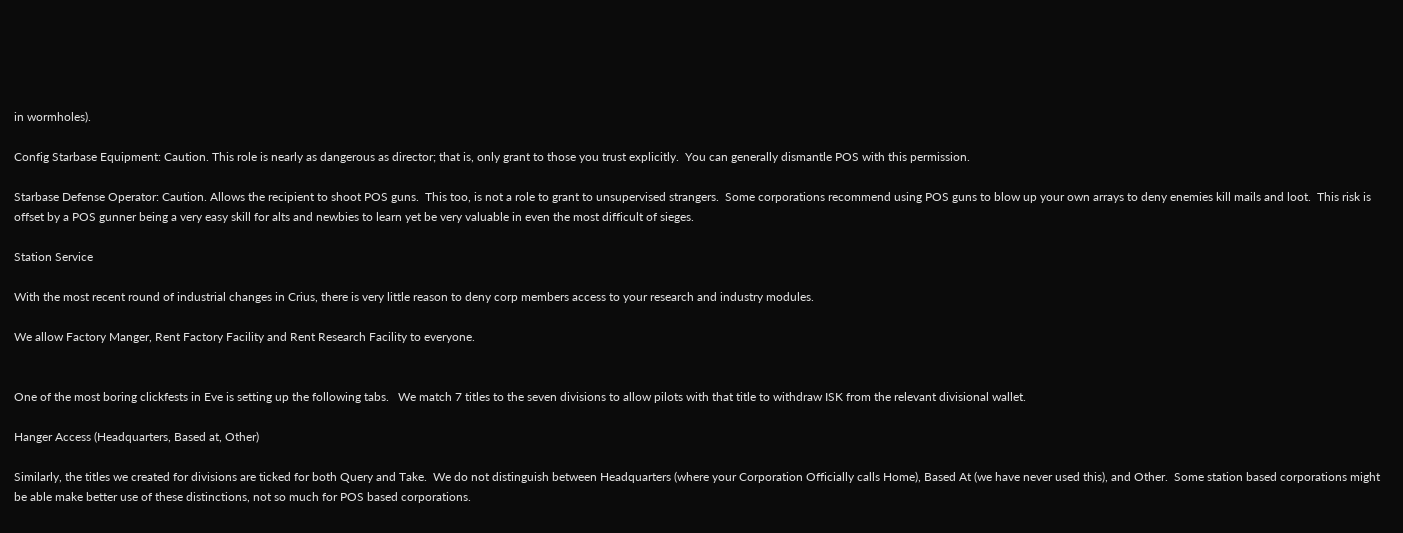in wormholes).

Config Starbase Equipment: Caution. This role is nearly as dangerous as director; that is, only grant to those you trust explicitly.  You can generally dismantle POS with this permission.

Starbase Defense Operator: Caution. Allows the recipient to shoot POS guns.  This too, is not a role to grant to unsupervised strangers.  Some corporations recommend using POS guns to blow up your own arrays to deny enemies kill mails and loot.  This risk is offset by a POS gunner being a very easy skill for alts and newbies to learn yet be very valuable in even the most difficult of sieges.

Station Service

With the most recent round of industrial changes in Crius, there is very little reason to deny corp members access to your research and industry modules.

We allow Factory Manger, Rent Factory Facility and Rent Research Facility to everyone.


One of the most boring clickfests in Eve is setting up the following tabs.   We match 7 titles to the seven divisions to allow pilots with that title to withdraw ISK from the relevant divisional wallet.

Hanger Access (Headquarters, Based at, Other)

Similarly, the titles we created for divisions are ticked for both Query and Take.  We do not distinguish between Headquarters (where your Corporation Officially calls Home), Based At (we have never used this), and Other.  Some station based corporations might be able make better use of these distinctions, not so much for POS based corporations.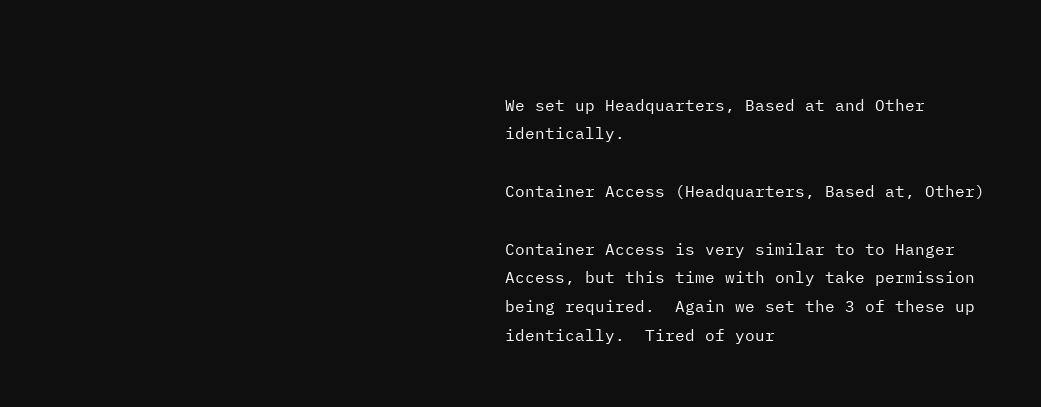We set up Headquarters, Based at and Other identically.

Container Access (Headquarters, Based at, Other)

Container Access is very similar to to Hanger Access, but this time with only take permission being required.  Again we set the 3 of these up identically.  Tired of your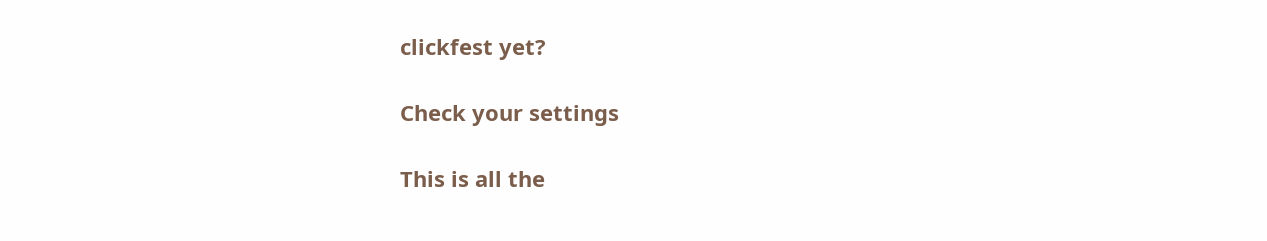clickfest yet?

Check your settings

This is all the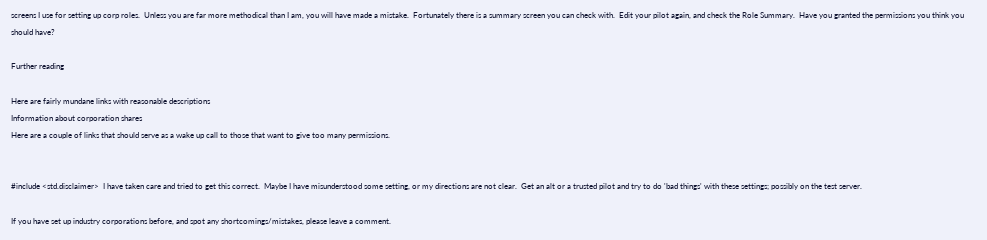screens I use for setting up corp roles.  Unless you are far more methodical than I am, you will have made a mistake.  Fortunately there is a summary screen you can check with.  Edit your pilot again, and check the Role Summary.  Have you granted the permissions you think you should have?

Further reading

Here are fairly mundane links with reasonable descriptions
Information about corporation shares
Here are a couple of links that should serve as a wake up call to those that want to give too many permissions.


#include <std.disclaimer>  I have taken care and tried to get this correct.  Maybe I have misunderstood some setting, or my directions are not clear.  Get an alt or a trusted pilot and try to do 'bad things' with these settings; possibly on the test server.

If you have set up industry corporations before, and spot any shortcomings/mistakes, please leave a comment.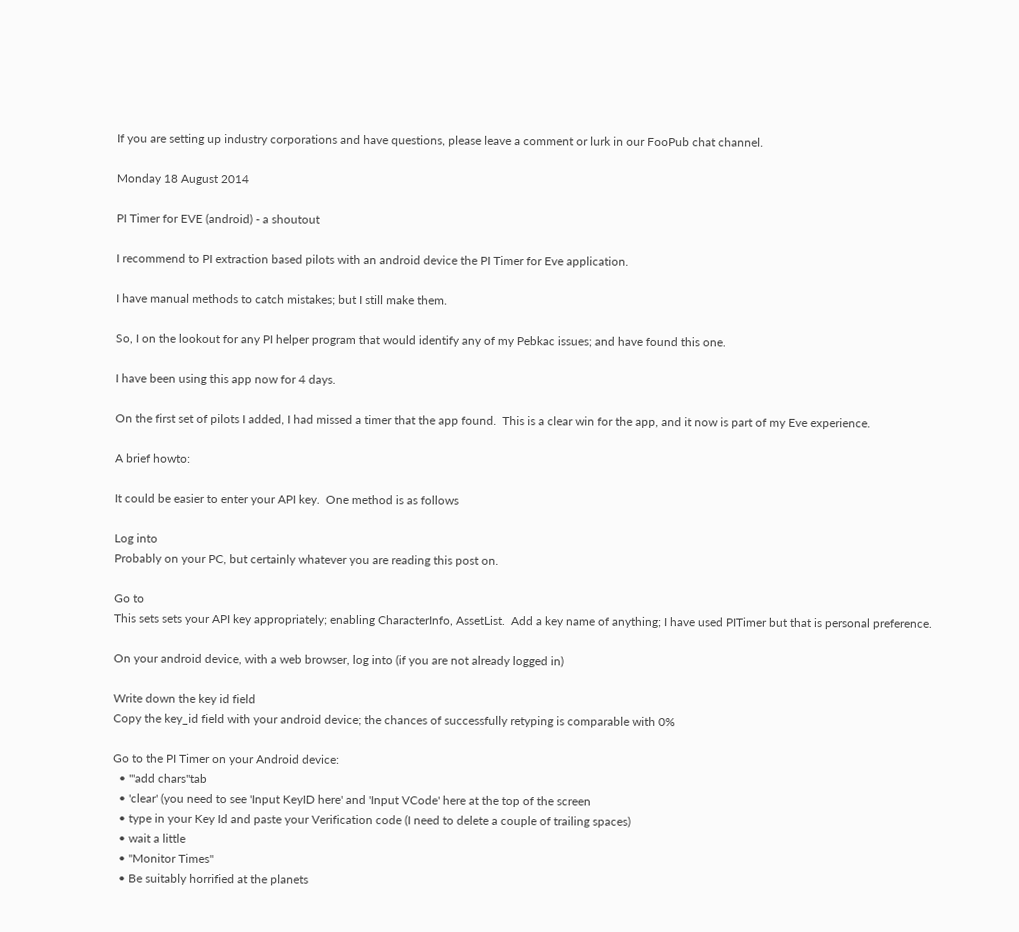If you are setting up industry corporations and have questions, please leave a comment or lurk in our FooPub chat channel.

Monday 18 August 2014

PI Timer for EVE (android) - a shoutout

I recommend to PI extraction based pilots with an android device the PI Timer for Eve application.

I have manual methods to catch mistakes; but I still make them.

So, I on the lookout for any PI helper program that would identify any of my Pebkac issues; and have found this one.

I have been using this app now for 4 days.

On the first set of pilots I added, I had missed a timer that the app found.  This is a clear win for the app, and it now is part of my Eve experience.

A brief howto:

It could be easier to enter your API key.  One method is as follows

Log into
Probably on your PC, but certainly whatever you are reading this post on.

Go to
This sets sets your API key appropriately; enabling CharacterInfo, AssetList.  Add a key name of anything; I have used PITimer but that is personal preference.

On your android device, with a web browser, log into (if you are not already logged in)

Write down the key id field
Copy the key_id field with your android device; the chances of successfully retyping is comparable with 0%

Go to the PI Timer on your Android device:
  • '"add chars"tab
  • 'clear' (you need to see 'Input KeyID here' and 'Input VCode' here at the top of the screen
  • type in your Key Id and paste your Verification code (I need to delete a couple of trailing spaces)
  • wait a little
  • "Monitor Times"
  • Be suitably horrified at the planets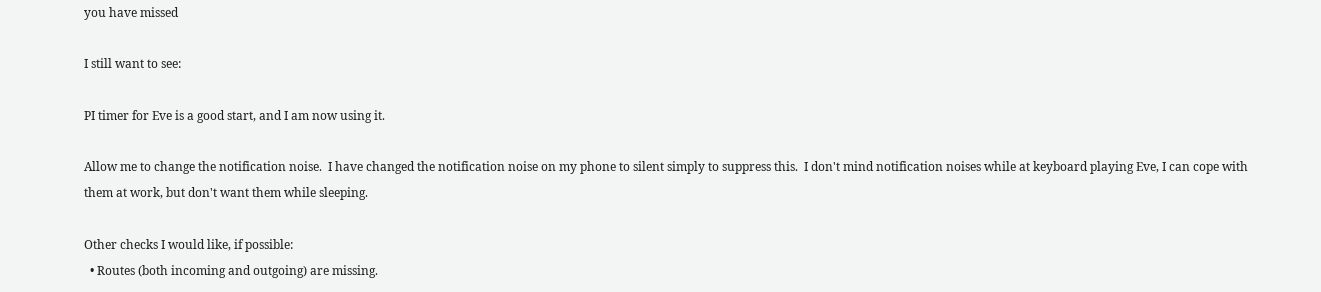you have missed

I still want to see:

PI timer for Eve is a good start, and I am now using it.

Allow me to change the notification noise.  I have changed the notification noise on my phone to silent simply to suppress this.  I don't mind notification noises while at keyboard playing Eve, I can cope with them at work, but don't want them while sleeping.

Other checks I would like, if possible:
  • Routes (both incoming and outgoing) are missing.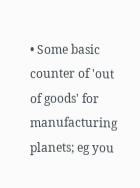• Some basic counter of 'out of goods' for manufacturing planets; eg you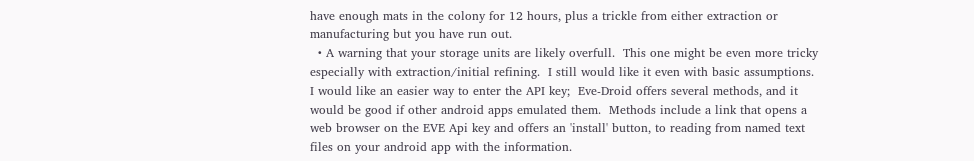have enough mats in the colony for 12 hours, plus a trickle from either extraction or manufacturing but you have run out.
  • A warning that your storage units are likely overfull.  This one might be even more tricky especially with extraction/initial refining.  I still would like it even with basic assumptions.
I would like an easier way to enter the API key;  Eve-Droid offers several methods, and it would be good if other android apps emulated them.  Methods include a link that opens a web browser on the EVE Api key and offers an 'install' button, to reading from named text files on your android app with the information.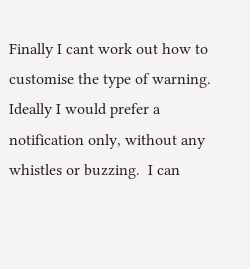Finally I cant work out how to customise the type of warning.  Ideally I would prefer a notification only, without any whistles or buzzing.  I can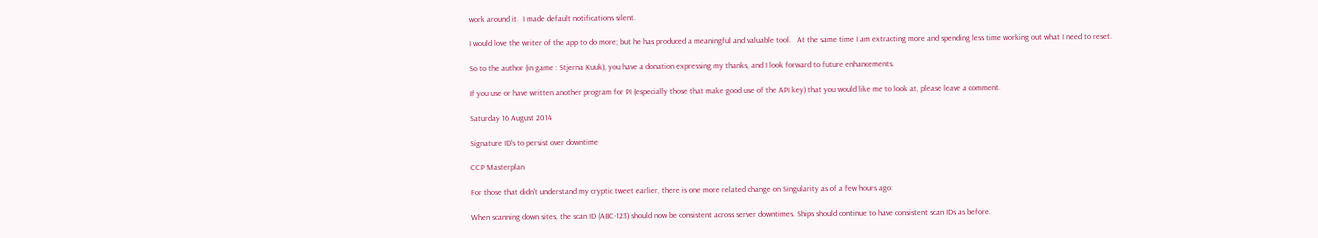work around it.  I made default notifications silent.

I would love the writer of the app to do more; but he has produced a meaningful and valuable tool.   At the same time I am extracting more and spending less time working out what I need to reset.

So to the author (in game : Stjerna Kuuk), you have a donation expressing my thanks, and I look forward to future enhancements.

If you use or have written another program for PI (especially those that make good use of the API key) that you would like me to look at, please leave a comment.

Saturday 16 August 2014

Signature ID's to persist over downtime

CCP Masterplan

For those that didn't understand my cryptic tweet earlier, there is one more related change on Singularity as of a few hours ago:

When scanning down sites, the scan ID (ABC-123) should now be consistent across server downtimes. Ships should continue to have consistent scan IDs as before.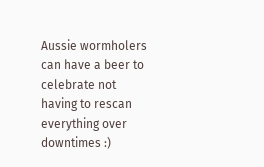Aussie wormholers can have a beer to celebrate not having to rescan everything over downtimes :)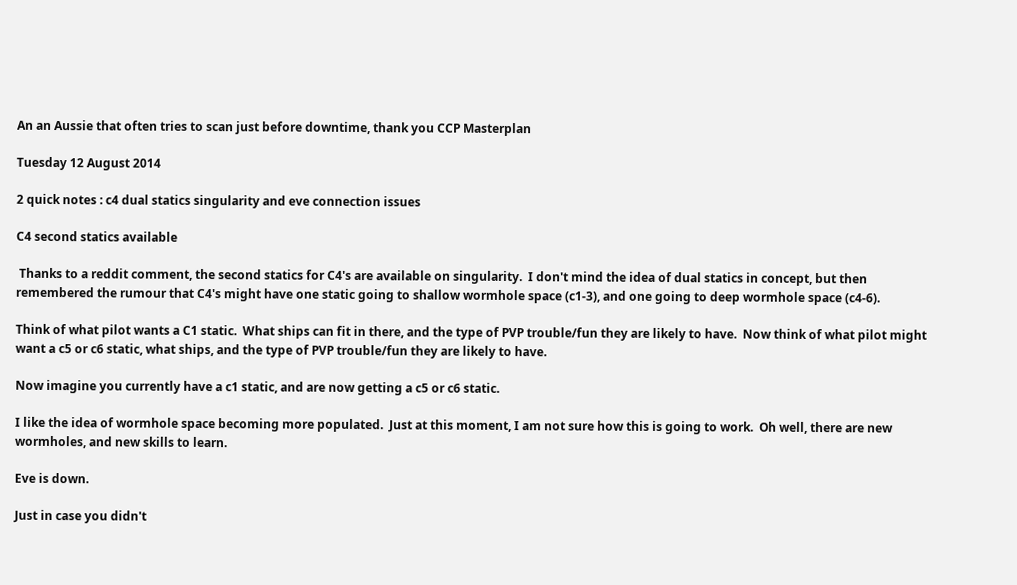An an Aussie that often tries to scan just before downtime, thank you CCP Masterplan

Tuesday 12 August 2014

2 quick notes : c4 dual statics singularity and eve connection issues

C4 second statics available

 Thanks to a reddit comment, the second statics for C4's are available on singularity.  I don't mind the idea of dual statics in concept, but then remembered the rumour that C4's might have one static going to shallow wormhole space (c1-3), and one going to deep wormhole space (c4-6).

Think of what pilot wants a C1 static.  What ships can fit in there, and the type of PVP trouble/fun they are likely to have.  Now think of what pilot might want a c5 or c6 static, what ships, and the type of PVP trouble/fun they are likely to have.

Now imagine you currently have a c1 static, and are now getting a c5 or c6 static.

I like the idea of wormhole space becoming more populated.  Just at this moment, I am not sure how this is going to work.  Oh well, there are new wormholes, and new skills to learn.

Eve is down.

Just in case you didn't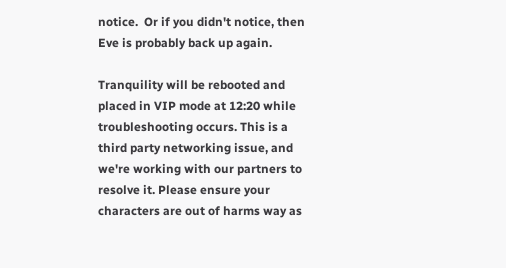notice.  Or if you didn't notice, then Eve is probably back up again.

Tranquility will be rebooted and placed in VIP mode at 12:20 while troubleshooting occurs. This is a third party networking issue, and we're working with our partners to resolve it. Please ensure your characters are out of harms way as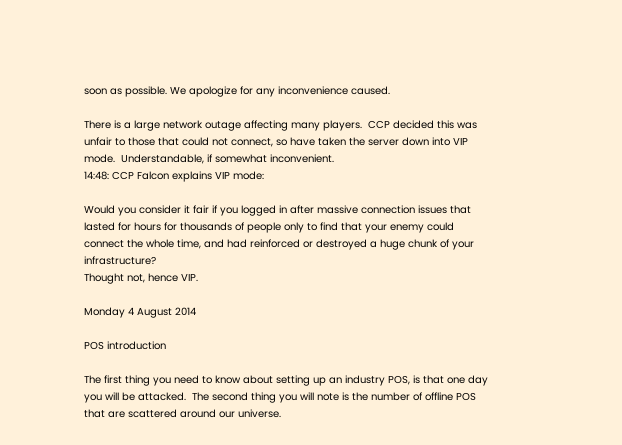soon as possible. We apologize for any inconvenience caused.

There is a large network outage affecting many players.  CCP decided this was unfair to those that could not connect, so have taken the server down into VIP mode.  Understandable, if somewhat inconvenient.
14:48: CCP Falcon explains VIP mode:

Would you consider it fair if you logged in after massive connection issues that lasted for hours for thousands of people only to find that your enemy could connect the whole time, and had reinforced or destroyed a huge chunk of your infrastructure?
Thought not, hence VIP.

Monday 4 August 2014

POS introduction

The first thing you need to know about setting up an industry POS, is that one day you will be attacked.  The second thing you will note is the number of offline POS that are scattered around our universe.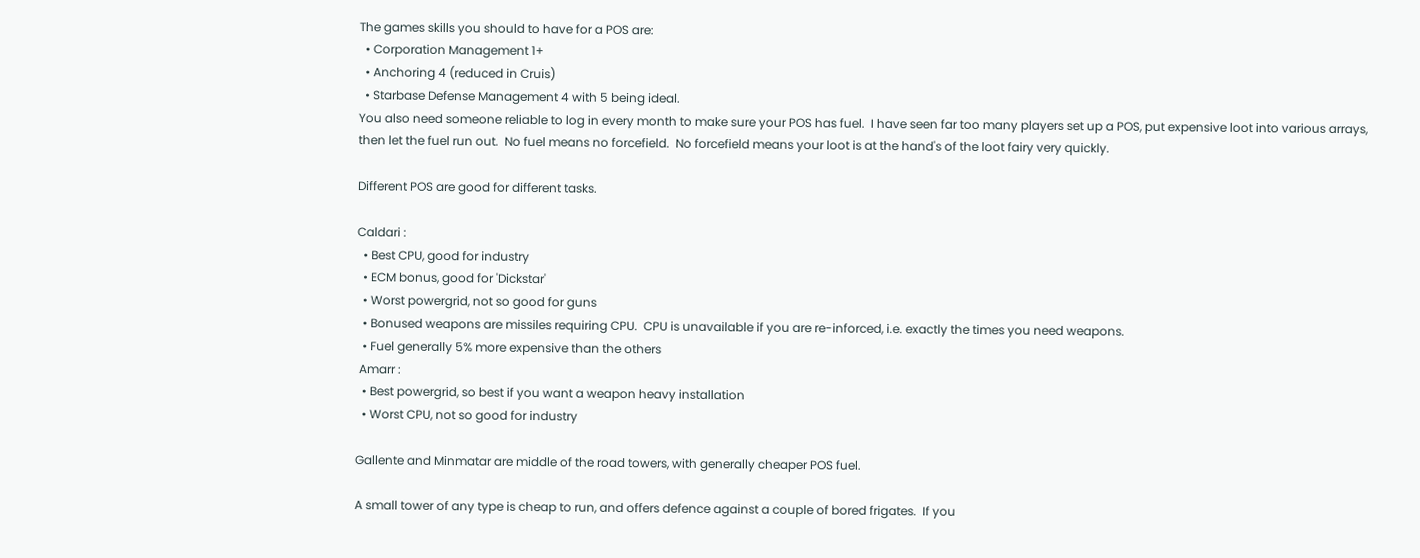The games skills you should to have for a POS are:
  • Corporation Management 1+
  • Anchoring 4 (reduced in Cruis)
  • Starbase Defense Management 4 with 5 being ideal.
You also need someone reliable to log in every month to make sure your POS has fuel.  I have seen far too many players set up a POS, put expensive loot into various arrays, then let the fuel run out.  No fuel means no forcefield.  No forcefield means your loot is at the hand's of the loot fairy very quickly.

Different POS are good for different tasks.

Caldari :
  • Best CPU, good for industry
  • ECM bonus, good for 'Dickstar'
  • Worst powergrid, not so good for guns
  • Bonused weapons are missiles requiring CPU.  CPU is unavailable if you are re-inforced, i.e. exactly the times you need weapons.
  • Fuel generally 5% more expensive than the others
 Amarr :
  • Best powergrid, so best if you want a weapon heavy installation
  • Worst CPU, not so good for industry

Gallente and Minmatar are middle of the road towers, with generally cheaper POS fuel.

A small tower of any type is cheap to run, and offers defence against a couple of bored frigates.  If you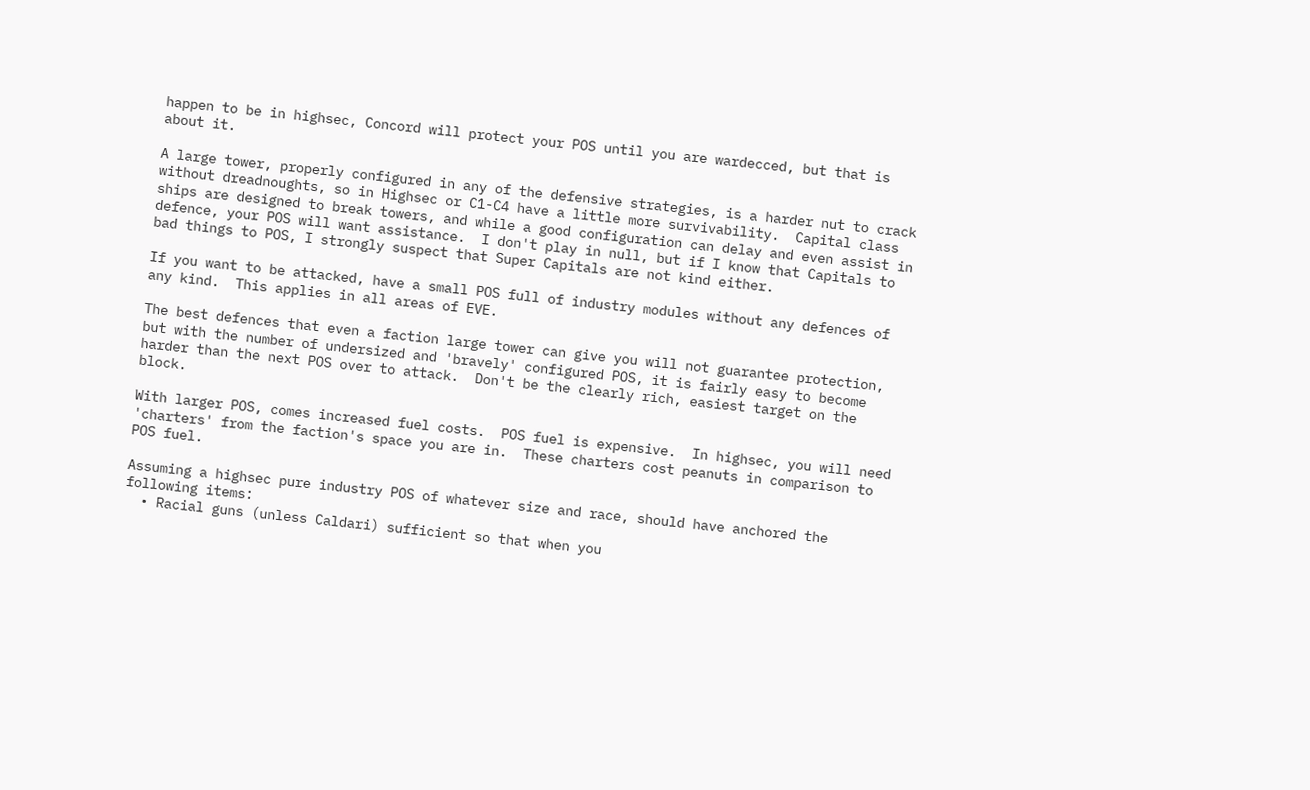happen to be in highsec, Concord will protect your POS until you are wardecced, but that is about it.

A large tower, properly configured in any of the defensive strategies, is a harder nut to crack without dreadnoughts, so in Highsec or C1-C4 have a little more survivability.  Capital class ships are designed to break towers, and while a good configuration can delay and even assist in defence, your POS will want assistance.  I don't play in null, but if I know that Capitals to bad things to POS, I strongly suspect that Super Capitals are not kind either.

If you want to be attacked, have a small POS full of industry modules without any defences of any kind.  This applies in all areas of EVE.

The best defences that even a faction large tower can give you will not guarantee protection, but with the number of undersized and 'bravely' configured POS, it is fairly easy to become harder than the next POS over to attack.  Don't be the clearly rich, easiest target on the block.

With larger POS, comes increased fuel costs.  POS fuel is expensive.  In highsec, you will need 'charters' from the faction's space you are in.  These charters cost peanuts in comparison to POS fuel.

Assuming a highsec pure industry POS of whatever size and race, should have anchored the following items:
  • Racial guns (unless Caldari) sufficient so that when you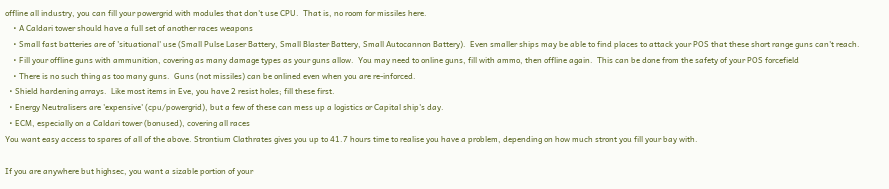offline all industry, you can fill your powergrid with modules that don't use CPU.  That is, no room for missiles here.
    • A Caldari tower should have a full set of another races weapons
    • Small fast batteries are of 'situational' use (Small Pulse Laser Battery, Small Blaster Battery, Small Autocannon Battery).  Even smaller ships may be able to find places to attack your POS that these short range guns can't reach.
    • Fill your offline guns with ammunition, covering as many damage types as your guns allow.  You may need to online guns, fill with ammo, then offline again.  This can be done from the safety of your POS forcefield
    • There is no such thing as too many guns.  Guns (not missiles) can be onlined even when you are re-inforced.
  • Shield hardening arrays.  Like most items in Eve, you have 2 resist holes; fill these first.
  • Energy Neutralisers are 'expensive' (cpu/powergrid), but a few of these can mess up a logistics or Capital ship's day.
  • ECM, especially on a Caldari tower (bonused), covering all races
You want easy access to spares of all of the above. Strontium Clathrates gives you up to 41.7 hours time to realise you have a problem, depending on how much stront you fill your bay with.

If you are anywhere but highsec, you want a sizable portion of your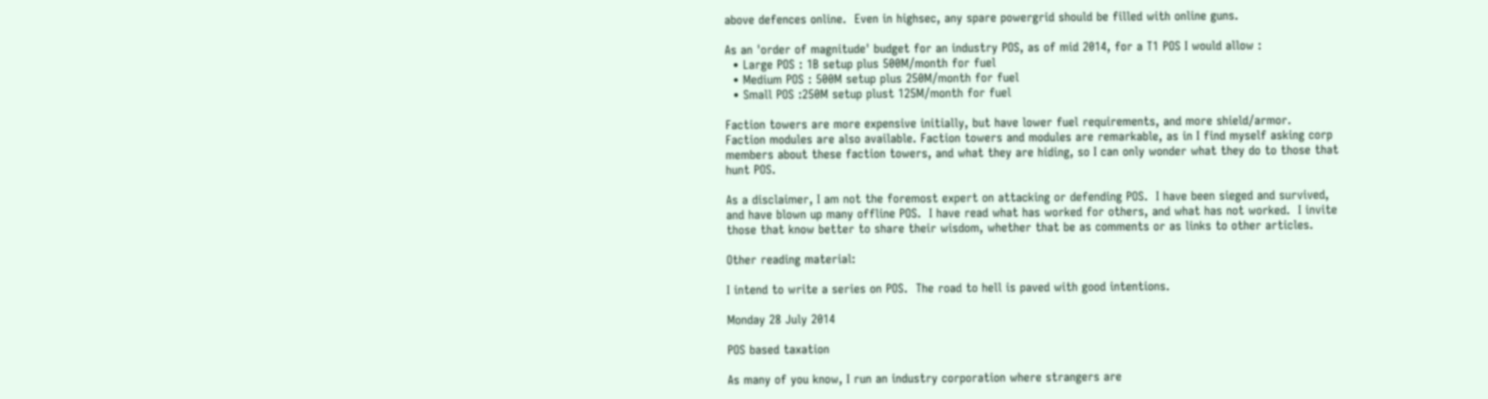above defences online.  Even in highsec, any spare powergrid should be filled with online guns.

As an 'order of magnitude' budget for an industry POS, as of mid 2014, for a T1 POS I would allow :
  • Large POS : 1B setup plus 500M/month for fuel
  • Medium POS : 500M setup plus 250M/month for fuel
  • Small POS :250M setup plust 125M/month for fuel

Faction towers are more expensive initially, but have lower fuel requirements, and more shield/armor.  Faction modules are also available. Faction towers and modules are remarkable, as in I find myself asking corp members about these faction towers, and what they are hiding, so I can only wonder what they do to those that hunt POS.

As a disclaimer, I am not the foremost expert on attacking or defending POS.  I have been sieged and survived, and have blown up many offline POS.  I have read what has worked for others, and what has not worked.  I invite those that know better to share their wisdom, whether that be as comments or as links to other articles.

Other reading material:

I intend to write a series on POS.  The road to hell is paved with good intentions.

Monday 28 July 2014

POS based taxation

As many of you know, I run an industry corporation where strangers are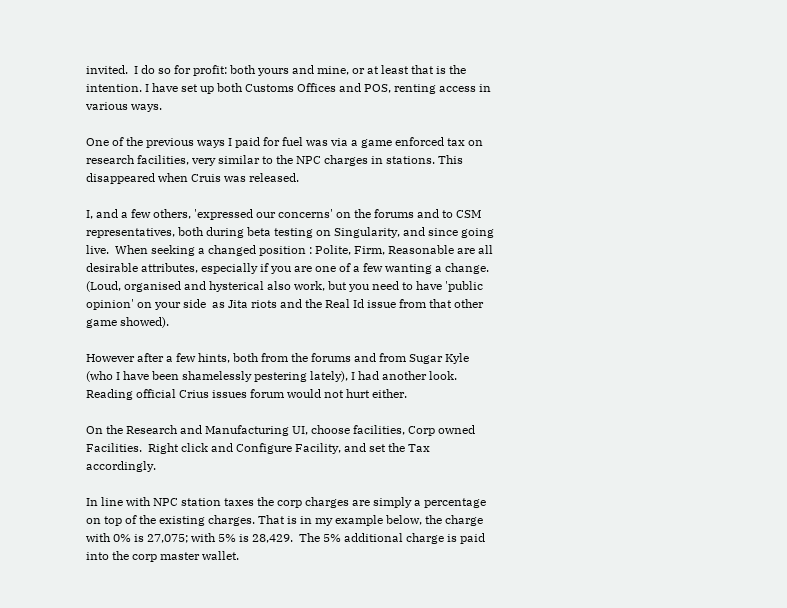invited.  I do so for profit: both yours and mine, or at least that is the intention. I have set up both Customs Offices and POS, renting access in various ways.

One of the previous ways I paid for fuel was via a game enforced tax on research facilities, very similar to the NPC charges in stations. This disappeared when Cruis was released.

I, and a few others, 'expressed our concerns' on the forums and to CSM representatives, both during beta testing on Singularity, and since going live.  When seeking a changed position : Polite, Firm, Reasonable are all desirable attributes, especially if you are one of a few wanting a change.  (Loud, organised and hysterical also work, but you need to have 'public opinion' on your side  as Jita riots and the Real Id issue from that other game showed).

However after a few hints, both from the forums and from Sugar Kyle (who I have been shamelessly pestering lately), I had another look. Reading official Crius issues forum would not hurt either.

On the Research and Manufacturing UI, choose facilities, Corp owned Facilities.  Right click and Configure Facility, and set the Tax accordingly.

In line with NPC station taxes the corp charges are simply a percentage on top of the existing charges. That is in my example below, the charge with 0% is 27,075; with 5% is 28,429.  The 5% additional charge is paid into the corp master wallet.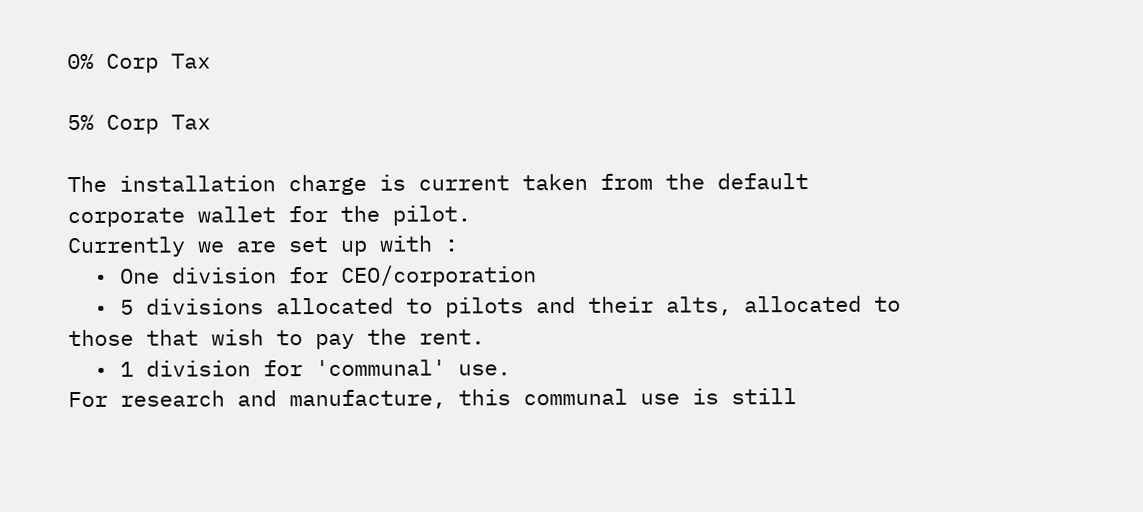0% Corp Tax

5% Corp Tax

The installation charge is current taken from the default corporate wallet for the pilot.
Currently we are set up with :
  • One division for CEO/corporation
  • 5 divisions allocated to pilots and their alts, allocated to those that wish to pay the rent.
  • 1 division for 'communal' use.
For research and manufacture, this communal use is still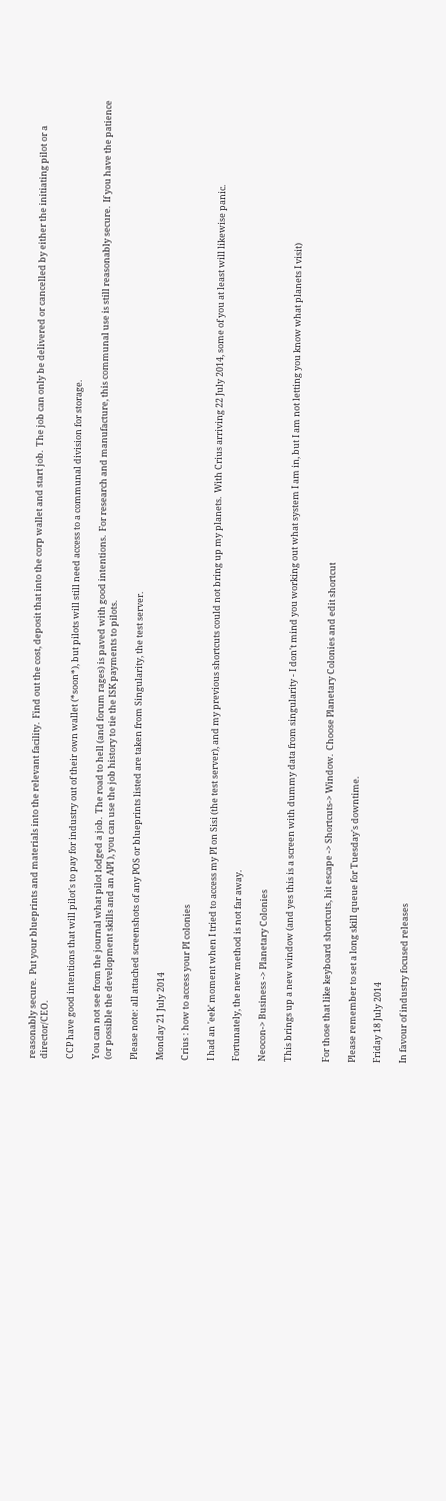reasonably secure.  Put your blueprints and materials into the relevant facility.  Find out the cost, deposit that into the corp wallet and start job.  The job can only be delivered or cancelled by either the initiating pilot or a director/CEO.

CCP have good intentions that will pilot's to pay for industry out of their own wallet (*soon*), but pilots will still need access to a communal division for storage.

You can not see from the journal what pilot lodged a job.  The road to hell (and forum rages) is paved with good intentions.  For research and manufacture, this communal use is still reasonably secure.  If you have the patience (or possible the development skills and an API ), you can use the job history to tie the ISK payments to pilots.

Please note: all attached screenshots of any POS or blueprints listed are taken from Singularity, the test server.

Monday 21 July 2014

Crius : how to access your PI colonies

I had an 'eek' moment when I tried to access my PI on Sisi (the test server), and my previous shortcuts could not bring up my planets.  With Crius arriving 22 July 2014, some of you at least will likewise panic.

Fortunately, the new method is not far away.

Neocon-> Business -> Planetary Colonies

This brings up a new window (and yes this is a screen with dummy data from singularity - I don't mind you working out what system I am in, but I am not letting you know what planets I visit)


For those that like keyboard shortcuts, hit escape -> Shortcuts-> Window.  Choose Planetary Colonies and edit shortcut

Please remember to set a long skill queue for Tuesday's downtime.

Friday 18 July 2014

In favour of industry focused releases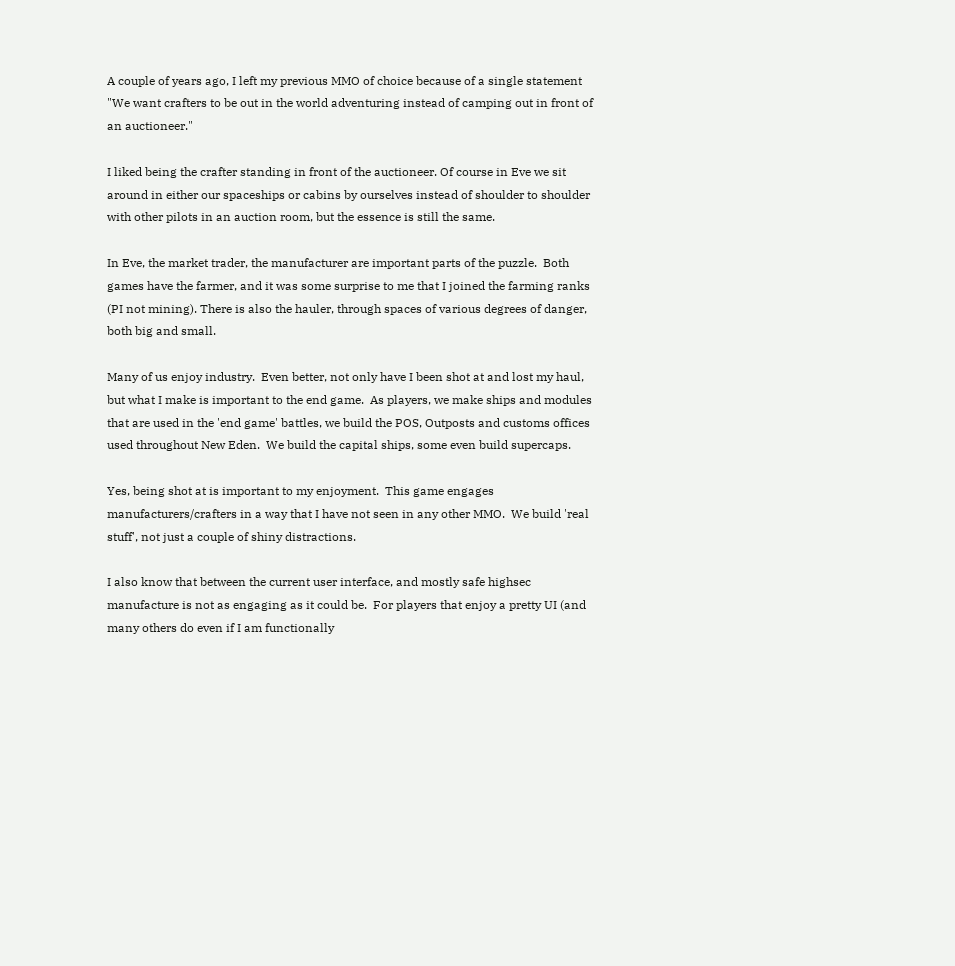A couple of years ago, I left my previous MMO of choice because of a single statement "We want crafters to be out in the world adventuring instead of camping out in front of an auctioneer."

I liked being the crafter standing in front of the auctioneer. Of course in Eve we sit around in either our spaceships or cabins by ourselves instead of shoulder to shoulder with other pilots in an auction room, but the essence is still the same.

In Eve, the market trader, the manufacturer are important parts of the puzzle.  Both games have the farmer, and it was some surprise to me that I joined the farming ranks (PI not mining). There is also the hauler, through spaces of various degrees of danger, both big and small.

Many of us enjoy industry.  Even better, not only have I been shot at and lost my haul, but what I make is important to the end game.  As players, we make ships and modules that are used in the 'end game' battles, we build the POS, Outposts and customs offices used throughout New Eden.  We build the capital ships, some even build supercaps.

Yes, being shot at is important to my enjoyment.  This game engages manufacturers/crafters in a way that I have not seen in any other MMO.  We build 'real stuff', not just a couple of shiny distractions.

I also know that between the current user interface, and mostly safe highsec manufacture is not as engaging as it could be.  For players that enjoy a pretty UI (and many others do even if I am functionally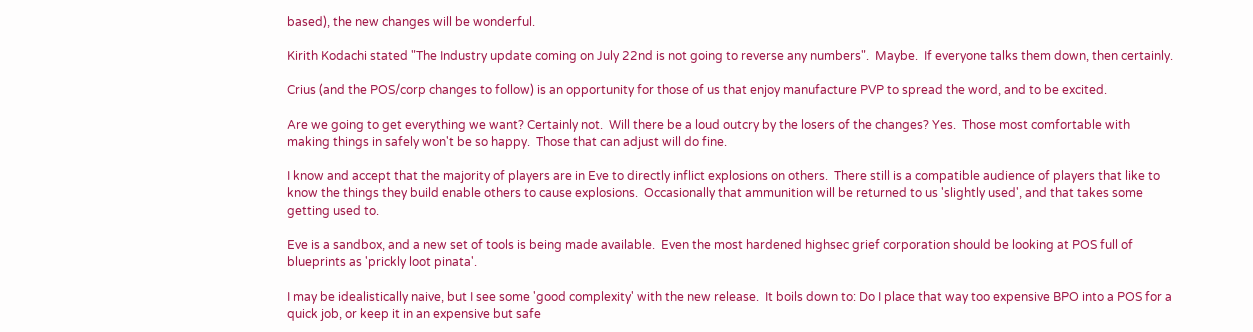based), the new changes will be wonderful.

Kirith Kodachi stated "The Industry update coming on July 22nd is not going to reverse any numbers".  Maybe.  If everyone talks them down, then certainly.

Crius (and the POS/corp changes to follow) is an opportunity for those of us that enjoy manufacture PVP to spread the word, and to be excited.

Are we going to get everything we want? Certainly not.  Will there be a loud outcry by the losers of the changes? Yes.  Those most comfortable with making things in safely won't be so happy.  Those that can adjust will do fine.

I know and accept that the majority of players are in Eve to directly inflict explosions on others.  There still is a compatible audience of players that like to know the things they build enable others to cause explosions.  Occasionally that ammunition will be returned to us 'slightly used', and that takes some getting used to.

Eve is a sandbox, and a new set of tools is being made available.  Even the most hardened highsec grief corporation should be looking at POS full of blueprints as 'prickly loot pinata'.

I may be idealistically naive, but I see some 'good complexity' with the new release.  It boils down to: Do I place that way too expensive BPO into a POS for a quick job, or keep it in an expensive but safe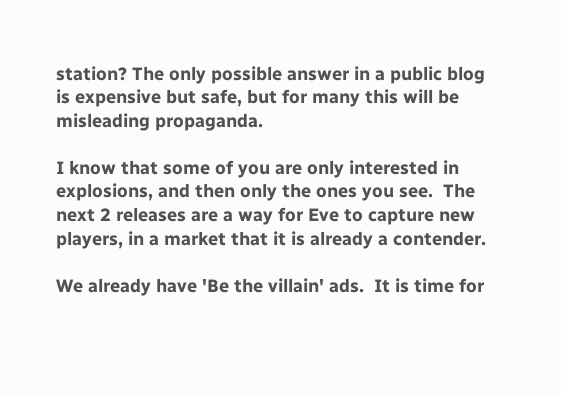station? The only possible answer in a public blog is expensive but safe, but for many this will be misleading propaganda.

I know that some of you are only interested in explosions, and then only the ones you see.  The next 2 releases are a way for Eve to capture new players, in a market that it is already a contender.

We already have 'Be the villain' ads.  It is time for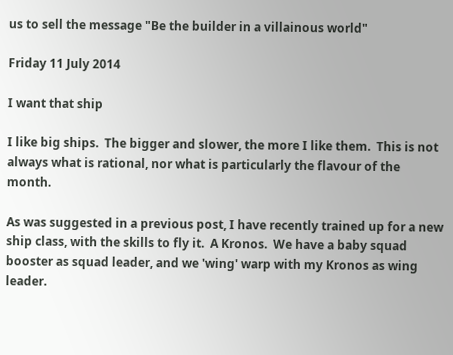us to sell the message "Be the builder in a villainous world"

Friday 11 July 2014

I want that ship

I like big ships.  The bigger and slower, the more I like them.  This is not always what is rational, nor what is particularly the flavour of the month.

As was suggested in a previous post, I have recently trained up for a new ship class, with the skills to fly it.  A Kronos.  We have a baby squad booster as squad leader, and we 'wing' warp with my Kronos as wing leader.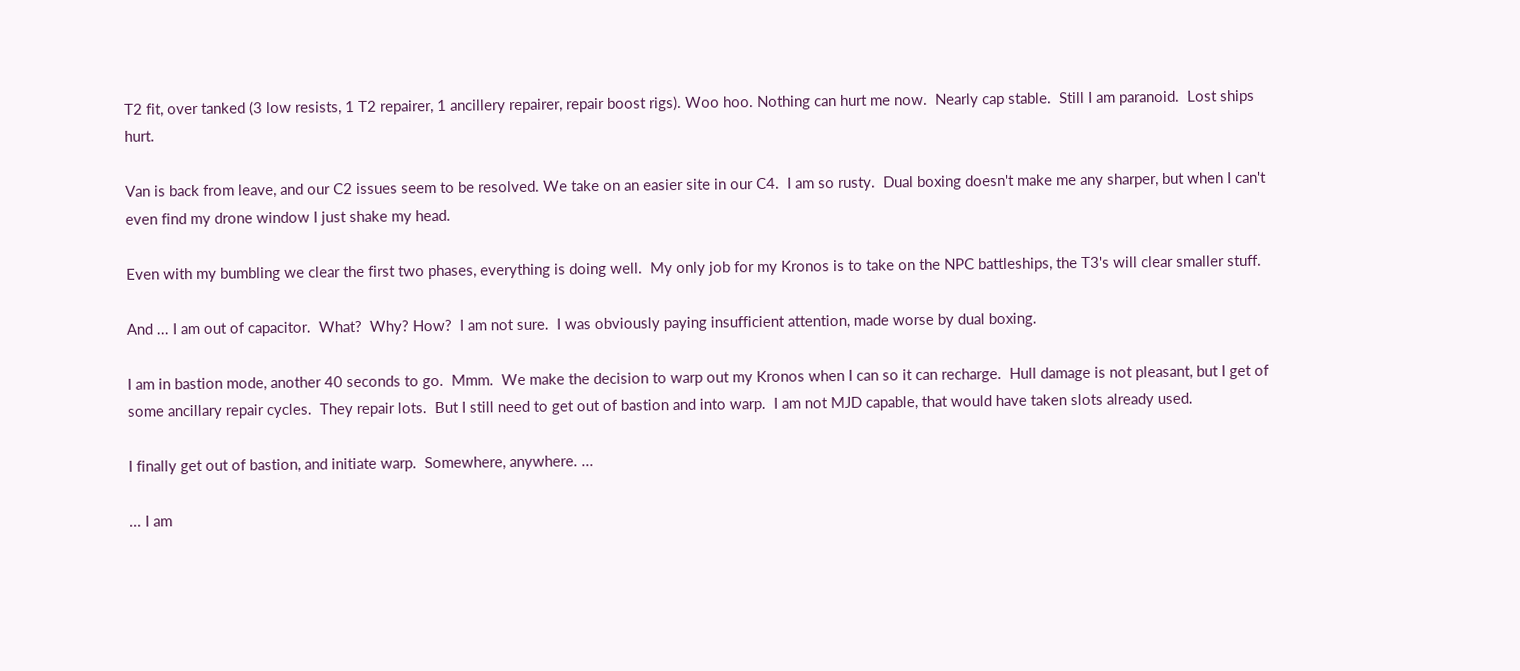T2 fit, over tanked (3 low resists, 1 T2 repairer, 1 ancillery repairer, repair boost rigs). Woo hoo. Nothing can hurt me now.  Nearly cap stable.  Still I am paranoid.  Lost ships hurt.

Van is back from leave, and our C2 issues seem to be resolved. We take on an easier site in our C4.  I am so rusty.  Dual boxing doesn't make me any sharper, but when I can't even find my drone window I just shake my head.

Even with my bumbling we clear the first two phases, everything is doing well.  My only job for my Kronos is to take on the NPC battleships, the T3's will clear smaller stuff.

And ... I am out of capacitor.  What?  Why? How?  I am not sure.  I was obviously paying insufficient attention, made worse by dual boxing.

I am in bastion mode, another 40 seconds to go.  Mmm.  We make the decision to warp out my Kronos when I can so it can recharge.  Hull damage is not pleasant, but I get of some ancillary repair cycles.  They repair lots.  But I still need to get out of bastion and into warp.  I am not MJD capable, that would have taken slots already used.

I finally get out of bastion, and initiate warp.  Somewhere, anywhere. ...

... I am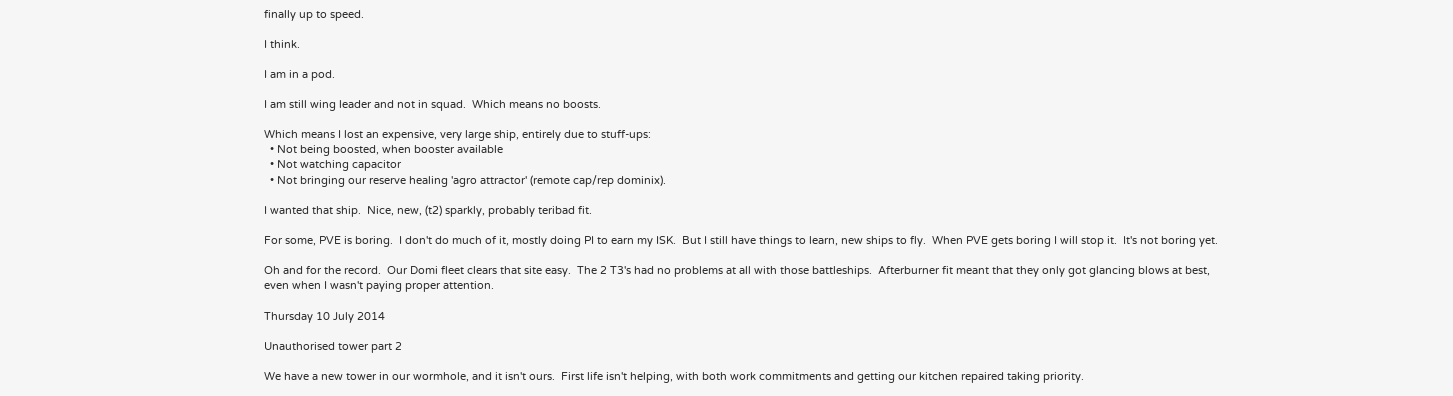finally up to speed.

I think.

I am in a pod.

I am still wing leader and not in squad.  Which means no boosts.

Which means I lost an expensive, very large ship, entirely due to stuff-ups:
  • Not being boosted, when booster available
  • Not watching capacitor
  • Not bringing our reserve healing 'agro attractor' (remote cap/rep dominix).

I wanted that ship.  Nice, new, (t2) sparkly, probably teribad fit.

For some, PVE is boring.  I don't do much of it, mostly doing PI to earn my ISK.  But I still have things to learn, new ships to fly.  When PVE gets boring I will stop it.  It's not boring yet.

Oh and for the record.  Our Domi fleet clears that site easy.  The 2 T3's had no problems at all with those battleships.  Afterburner fit meant that they only got glancing blows at best, even when I wasn't paying proper attention.

Thursday 10 July 2014

Unauthorised tower part 2

We have a new tower in our wormhole, and it isn't ours.  First life isn't helping, with both work commitments and getting our kitchen repaired taking priority.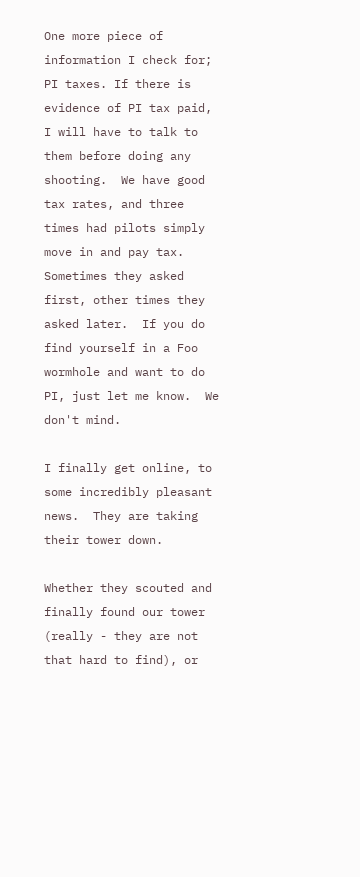One more piece of information I check for; PI taxes. If there is evidence of PI tax paid, I will have to talk to them before doing any shooting.  We have good tax rates, and three times had pilots simply move in and pay tax.  Sometimes they asked first, other times they asked later.  If you do find yourself in a Foo wormhole and want to do PI, just let me know.  We don't mind.

I finally get online, to some incredibly pleasant news.  They are taking their tower down.

Whether they scouted and finally found our tower (really - they are not that hard to find), or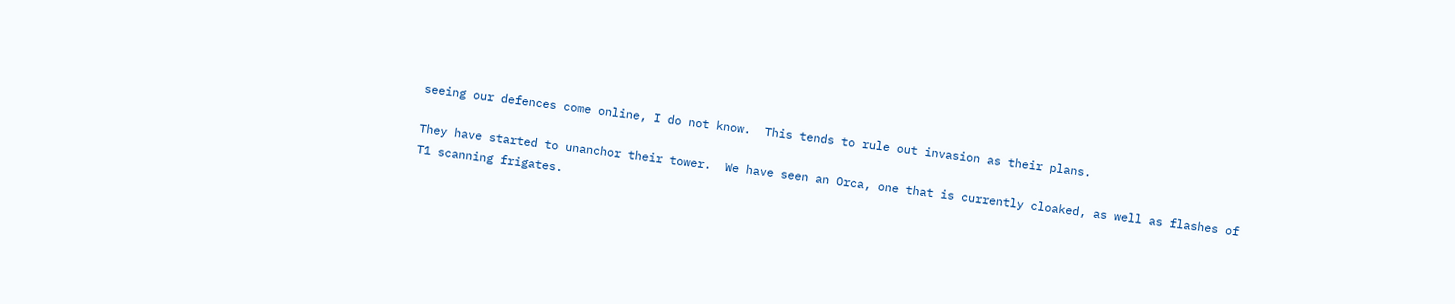seeing our defences come online, I do not know.  This tends to rule out invasion as their plans.

They have started to unanchor their tower.  We have seen an Orca, one that is currently cloaked, as well as flashes of T1 scanning frigates.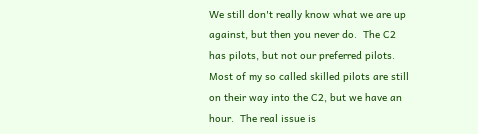We still don't really know what we are up against, but then you never do.  The C2 has pilots, but not our preferred pilots.  Most of my so called skilled pilots are still on their way into the C2, but we have an hour.  The real issue is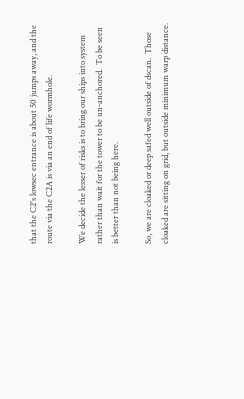that the C2's lowsec entrance is about 50 jumps away, and the route via the C2A is via an end of life wormhole.

We decide the lesser of risks is to bring our ships into system rather than wait for the tower to be un-anchored.  To be seen is better than not being here.

So, we are cloaked or deep safed well outside of dscan.  Those cloaked are sitting on grid, but outside minimum warp distance.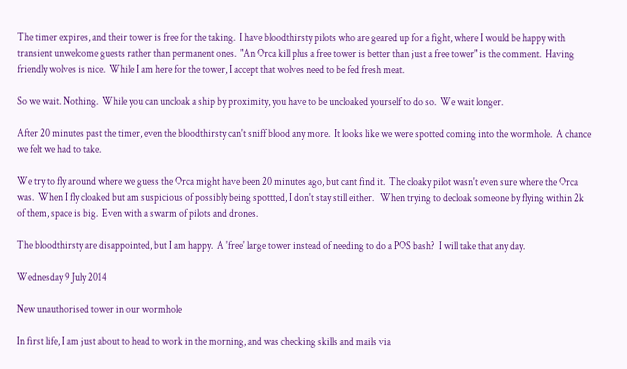The timer expires, and their tower is free for the taking.  I have bloodthirsty pilots who are geared up for a fight, where I would be happy with transient unwelcome guests rather than permanent ones.  "An Orca kill plus a free tower is better than just a free tower" is the comment.  Having friendly wolves is nice.  While I am here for the tower, I accept that wolves need to be fed fresh meat.

So we wait. Nothing.  While you can uncloak a ship by proximity, you have to be uncloaked yourself to do so.  We wait longer.

After 20 minutes past the timer, even the bloodthirsty can't sniff blood any more.  It looks like we were spotted coming into the wormhole.  A chance we felt we had to take.

We try to fly around where we guess the Orca might have been 20 minutes ago, but cant find it.  The cloaky pilot wasn't even sure where the Orca was.  When I fly cloaked but am suspicious of possibly being spottted, I don't stay still either.   When trying to decloak someone by flying within 2k of them, space is big.  Even with a swarm of pilots and drones.

The bloodthirsty are disappointed, but I am happy.  A 'free' large tower instead of needing to do a POS bash?  I will take that any day.

Wednesday 9 July 2014

New unauthorised tower in our wormhole

In first life, I am just about to head to work in the morning, and was checking skills and mails via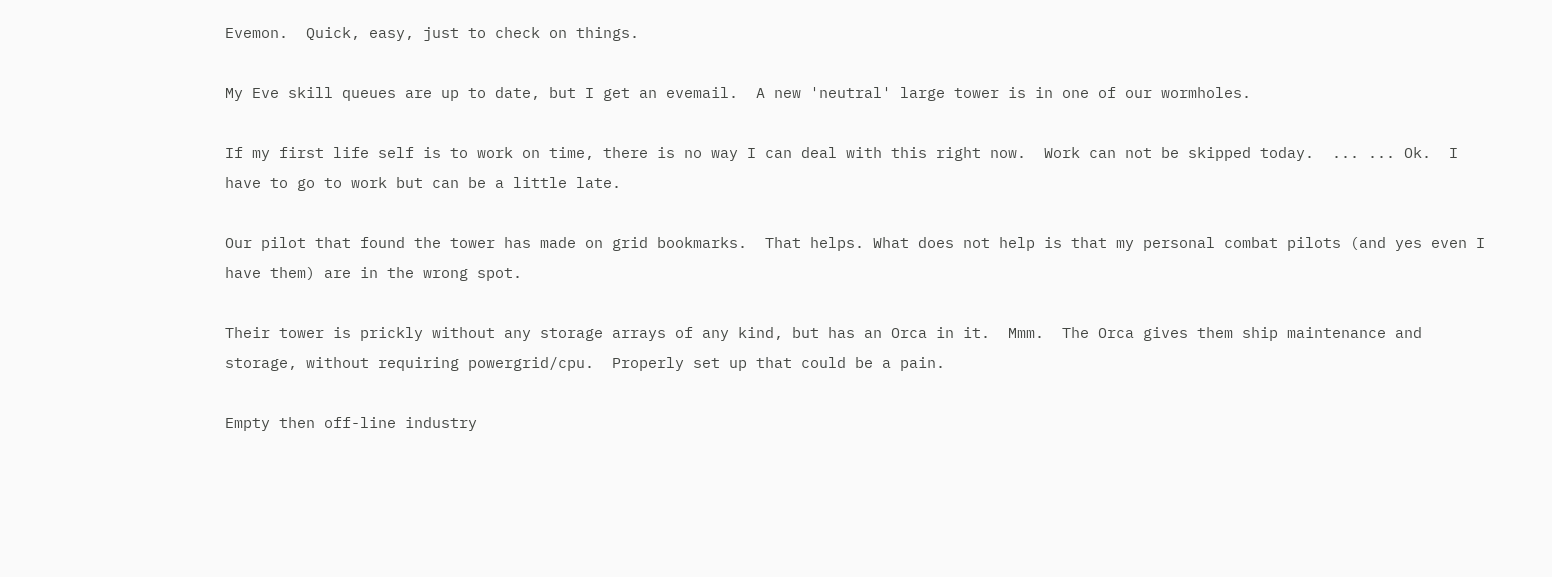Evemon.  Quick, easy, just to check on things.

My Eve skill queues are up to date, but I get an evemail.  A new 'neutral' large tower is in one of our wormholes.

If my first life self is to work on time, there is no way I can deal with this right now.  Work can not be skipped today.  ... ... Ok.  I have to go to work but can be a little late.

Our pilot that found the tower has made on grid bookmarks.  That helps. What does not help is that my personal combat pilots (and yes even I have them) are in the wrong spot.

Their tower is prickly without any storage arrays of any kind, but has an Orca in it.  Mmm.  The Orca gives them ship maintenance and storage, without requiring powergrid/cpu.  Properly set up that could be a pain.

Empty then off-line industry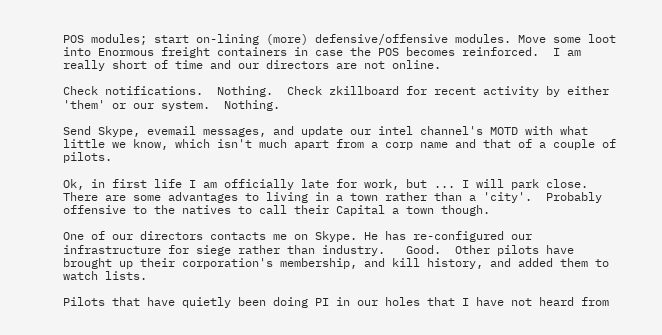POS modules; start on-lining (more) defensive/offensive modules. Move some loot into Enormous freight containers in case the POS becomes reinforced.  I am really short of time and our directors are not online.

Check notifications.  Nothing.  Check zkillboard for recent activity by either 'them' or our system.  Nothing.

Send Skype, evemail messages, and update our intel channel's MOTD with what little we know, which isn't much apart from a corp name and that of a couple of pilots.

Ok, in first life I am officially late for work, but ... I will park close. There are some advantages to living in a town rather than a 'city'.  Probably offensive to the natives to call their Capital a town though.

One of our directors contacts me on Skype. He has re-configured our infrastructure for siege rather than industry.   Good.  Other pilots have brought up their corporation's membership, and kill history, and added them to watch lists.

Pilots that have quietly been doing PI in our holes that I have not heard from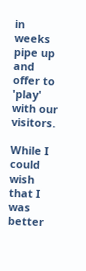in weeks pipe up and offer to 'play' with our visitors.

While I could wish that I was better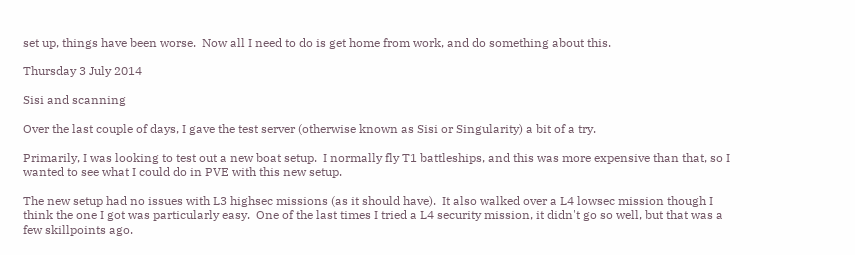set up, things have been worse.  Now all I need to do is get home from work, and do something about this.

Thursday 3 July 2014

Sisi and scanning

Over the last couple of days, I gave the test server (otherwise known as Sisi or Singularity) a bit of a try.

Primarily, I was looking to test out a new boat setup.  I normally fly T1 battleships, and this was more expensive than that, so I wanted to see what I could do in PVE with this new setup.

The new setup had no issues with L3 highsec missions (as it should have).  It also walked over a L4 lowsec mission though I think the one I got was particularly easy.  One of the last times I tried a L4 security mission, it didn't go so well, but that was a few skillpoints ago.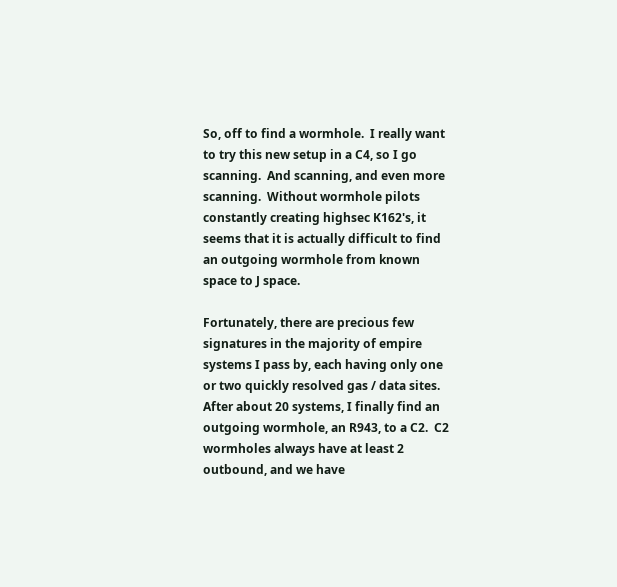So, off to find a wormhole.  I really want to try this new setup in a C4, so I go scanning.  And scanning, and even more scanning.  Without wormhole pilots constantly creating highsec K162's, it seems that it is actually difficult to find an outgoing wormhole from known space to J space.

Fortunately, there are precious few signatures in the majority of empire systems I pass by, each having only one or two quickly resolved gas / data sites.  After about 20 systems, I finally find an outgoing wormhole, an R943, to a C2.  C2 wormholes always have at least 2 outbound, and we have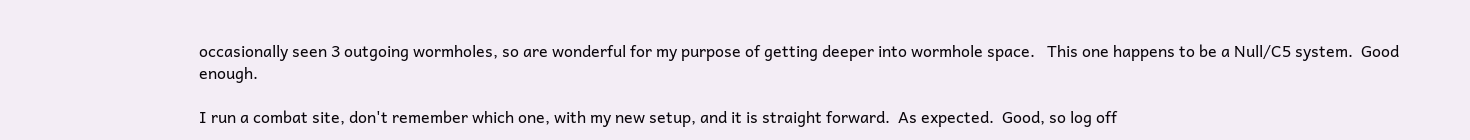occasionally seen 3 outgoing wormholes, so are wonderful for my purpose of getting deeper into wormhole space.   This one happens to be a Null/C5 system.  Good enough.

I run a combat site, don't remember which one, with my new setup, and it is straight forward.  As expected.  Good, so log off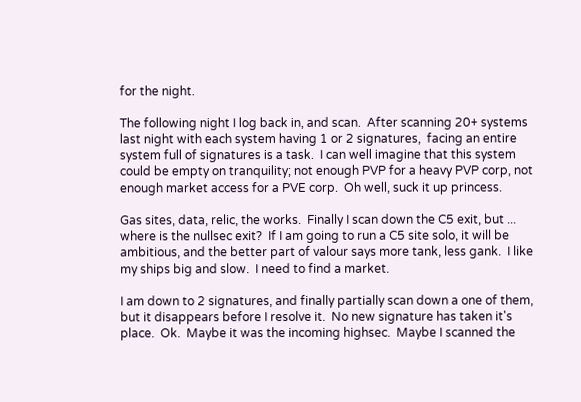for the night.

The following night I log back in, and scan.  After scanning 20+ systems last night with each system having 1 or 2 signatures,  facing an entire system full of signatures is a task.  I can well imagine that this system could be empty on tranquility; not enough PVP for a heavy PVP corp, not enough market access for a PVE corp.  Oh well, suck it up princess.

Gas sites, data, relic, the works.  Finally I scan down the C5 exit, but ... where is the nullsec exit?  If I am going to run a C5 site solo, it will be ambitious, and the better part of valour says more tank, less gank.  I like my ships big and slow.  I need to find a market.

I am down to 2 signatures, and finally partially scan down a one of them, but it disappears before I resolve it.  No new signature has taken it's place.  Ok.  Maybe it was the incoming highsec.  Maybe I scanned the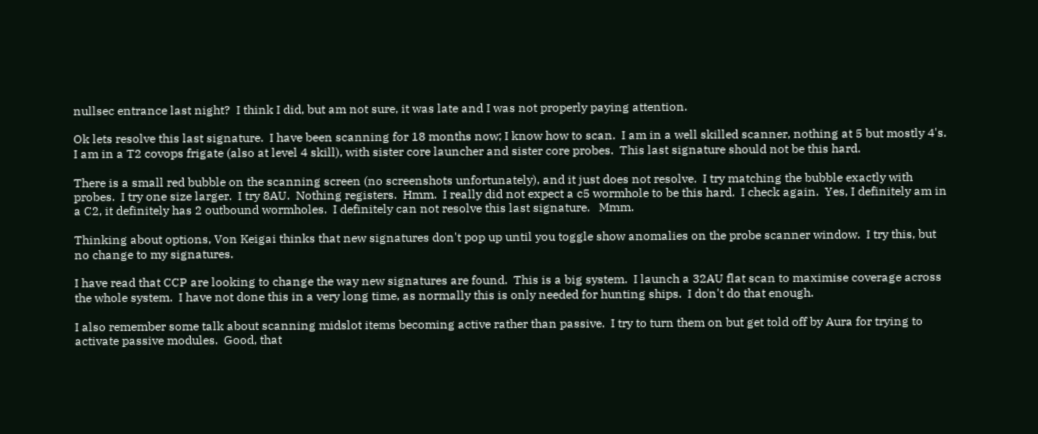nullsec entrance last night?  I think I did, but am not sure, it was late and I was not properly paying attention.

Ok lets resolve this last signature.  I have been scanning for 18 months now; I know how to scan.  I am in a well skilled scanner, nothing at 5 but mostly 4's.  I am in a T2 covops frigate (also at level 4 skill), with sister core launcher and sister core probes.  This last signature should not be this hard.

There is a small red bubble on the scanning screen (no screenshots unfortunately), and it just does not resolve.  I try matching the bubble exactly with probes.  I try one size larger.  I try 8AU.  Nothing registers.  Hmm.  I really did not expect a c5 wormhole to be this hard.  I check again.  Yes, I definitely am in a C2, it definitely has 2 outbound wormholes.  I definitely can not resolve this last signature.   Mmm.

Thinking about options, Von Keigai thinks that new signatures don't pop up until you toggle show anomalies on the probe scanner window.  I try this, but no change to my signatures.

I have read that CCP are looking to change the way new signatures are found.  This is a big system.  I launch a 32AU flat scan to maximise coverage across the whole system.  I have not done this in a very long time, as normally this is only needed for hunting ships.  I don't do that enough.

I also remember some talk about scanning midslot items becoming active rather than passive.  I try to turn them on but get told off by Aura for trying to activate passive modules.  Good, that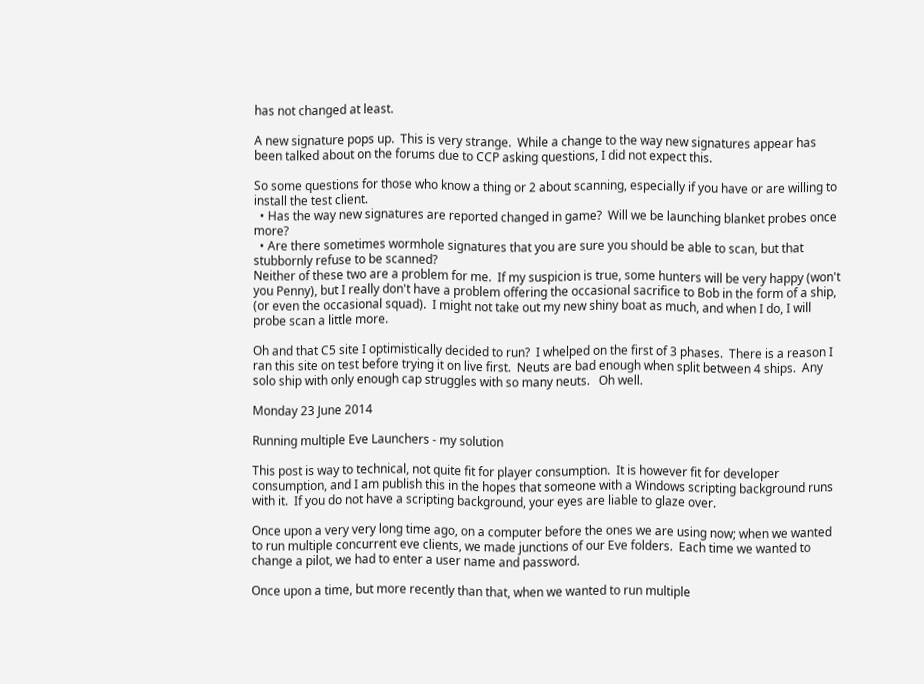has not changed at least.

A new signature pops up.  This is very strange.  While a change to the way new signatures appear has been talked about on the forums due to CCP asking questions, I did not expect this.

So some questions for those who know a thing or 2 about scanning, especially if you have or are willing to install the test client.
  • Has the way new signatures are reported changed in game?  Will we be launching blanket probes once more?
  • Are there sometimes wormhole signatures that you are sure you should be able to scan, but that stubbornly refuse to be scanned?
Neither of these two are a problem for me.  If my suspicion is true, some hunters will be very happy (won't you Penny), but I really don't have a problem offering the occasional sacrifice to Bob in the form of a ship, (or even the occasional squad).  I might not take out my new shiny boat as much, and when I do, I will probe scan a little more.

Oh and that C5 site I optimistically decided to run?  I whelped on the first of 3 phases.  There is a reason I ran this site on test before trying it on live first.  Neuts are bad enough when split between 4 ships.  Any solo ship with only enough cap struggles with so many neuts.   Oh well.

Monday 23 June 2014

Running multiple Eve Launchers - my solution

This post is way to technical, not quite fit for player consumption.  It is however fit for developer consumption, and I am publish this in the hopes that someone with a Windows scripting background runs with it.  If you do not have a scripting background, your eyes are liable to glaze over.

Once upon a very very long time ago, on a computer before the ones we are using now; when we wanted to run multiple concurrent eve clients, we made junctions of our Eve folders.  Each time we wanted to change a pilot, we had to enter a user name and password.

Once upon a time, but more recently than that, when we wanted to run multiple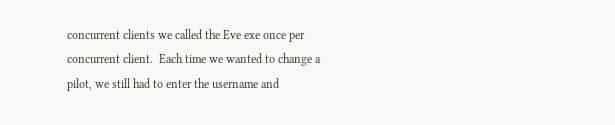concurrent clients we called the Eve exe once per concurrent client.  Each time we wanted to change a pilot, we still had to enter the username and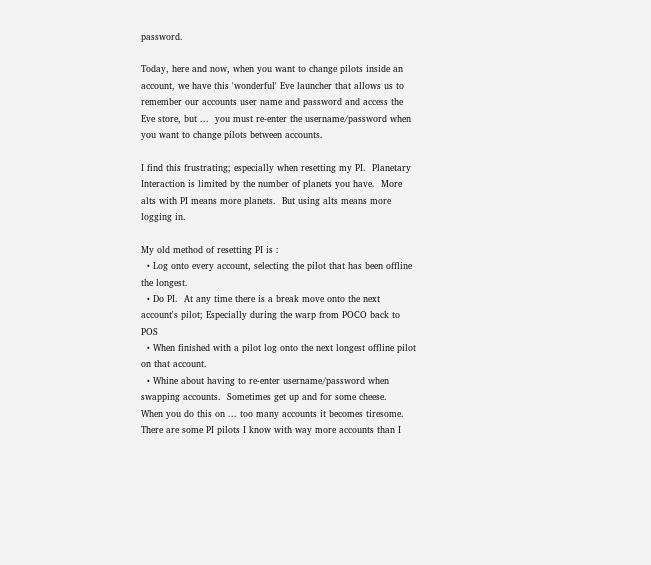password.

Today, here and now, when you want to change pilots inside an account, we have this 'wonderful' Eve launcher that allows us to remember our accounts user name and password and access the Eve store, but ...  you must re-enter the username/password when you want to change pilots between accounts.

I find this frustrating; especially when resetting my PI.  Planetary Interaction is limited by the number of planets you have.  More alts with PI means more planets.  But using alts means more logging in.

My old method of resetting PI is :
  • Log onto every account, selecting the pilot that has been offline the longest.
  • Do PI.  At any time there is a break move onto the next account's pilot; Especially during the warp from POCO back to POS
  • When finished with a pilot log onto the next longest offline pilot on that account.
  • Whine about having to re-enter username/password when swapping accounts.  Sometimes get up and for some cheese.
When you do this on ... too many accounts it becomes tiresome.  There are some PI pilots I know with way more accounts than I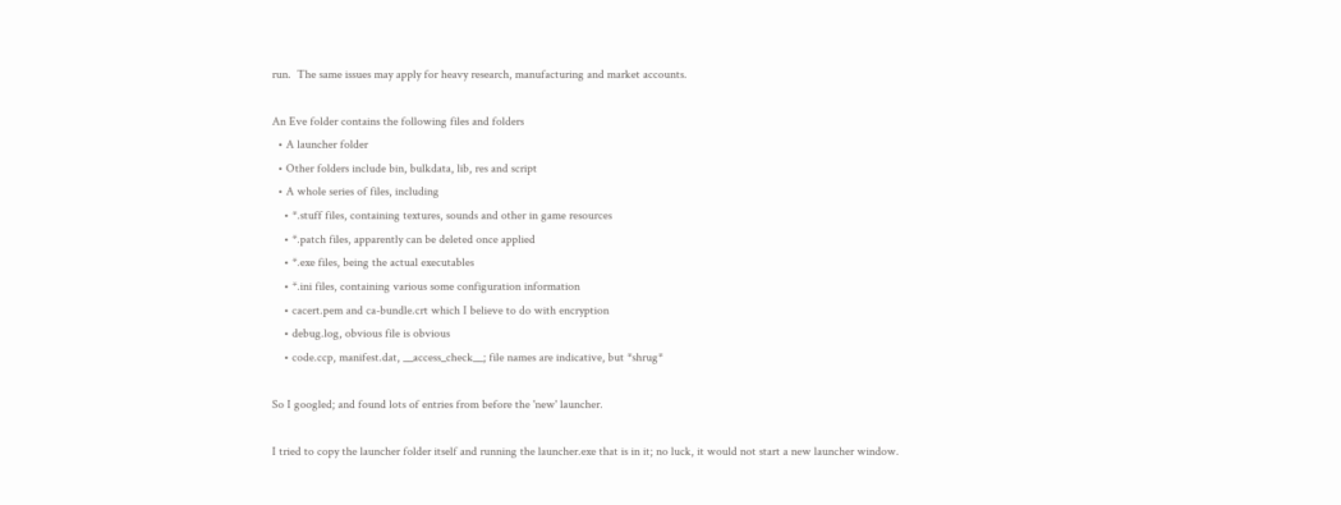run.  The same issues may apply for heavy research, manufacturing and market accounts.

An Eve folder contains the following files and folders
  • A launcher folder
  • Other folders include bin, bulkdata, lib, res and script
  • A whole series of files, including
    • *.stuff files, containing textures, sounds and other in game resources
    • *.patch files, apparently can be deleted once applied
    • *.exe files, being the actual executables
    • *.ini files, containing various some configuration information
    • cacert.pem and ca-bundle.crt which I believe to do with encryption
    • debug.log, obvious file is obvious
    • code.ccp, manifest.dat, __access_check__; file names are indicative, but *shrug*

So I googled; and found lots of entries from before the 'new' launcher.

I tried to copy the launcher folder itself and running the launcher.exe that is in it; no luck, it would not start a new launcher window.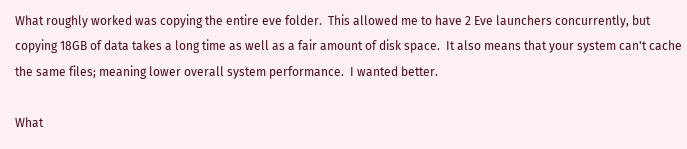What roughly worked was copying the entire eve folder.  This allowed me to have 2 Eve launchers concurrently, but copying 18GB of data takes a long time as well as a fair amount of disk space.  It also means that your system can't cache the same files; meaning lower overall system performance.  I wanted better.

What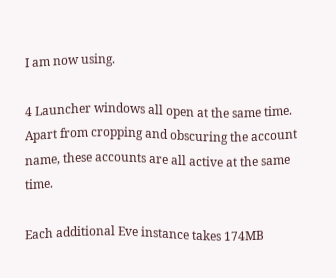I am now using.

4 Launcher windows all open at the same time.
Apart from cropping and obscuring the account name, these accounts are all active at the same time.

Each additional Eve instance takes 174MB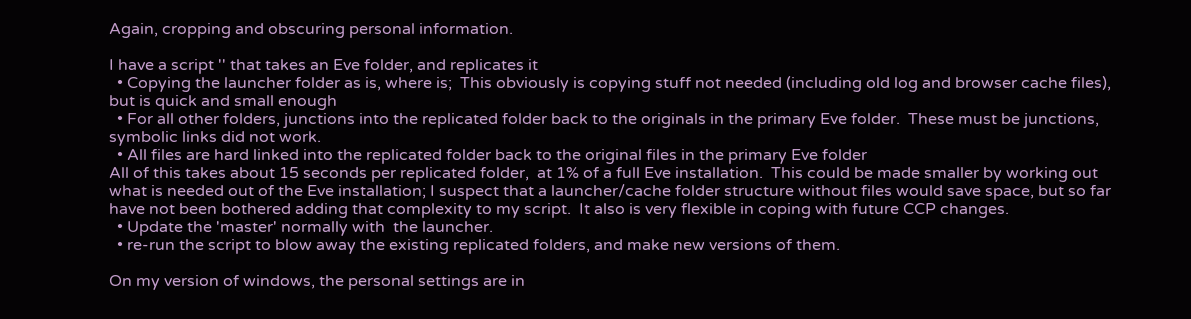Again, cropping and obscuring personal information.

I have a script '' that takes an Eve folder, and replicates it
  • Copying the launcher folder as is, where is;  This obviously is copying stuff not needed (including old log and browser cache files), but is quick and small enough
  • For all other folders, junctions into the replicated folder back to the originals in the primary Eve folder.  These must be junctions, symbolic links did not work.
  • All files are hard linked into the replicated folder back to the original files in the primary Eve folder
All of this takes about 15 seconds per replicated folder,  at 1% of a full Eve installation.  This could be made smaller by working out what is needed out of the Eve installation; I suspect that a launcher/cache folder structure without files would save space, but so far have not been bothered adding that complexity to my script.  It also is very flexible in coping with future CCP changes.
  • Update the 'master' normally with  the launcher.
  • re-run the script to blow away the existing replicated folders, and make new versions of them.

On my version of windows, the personal settings are in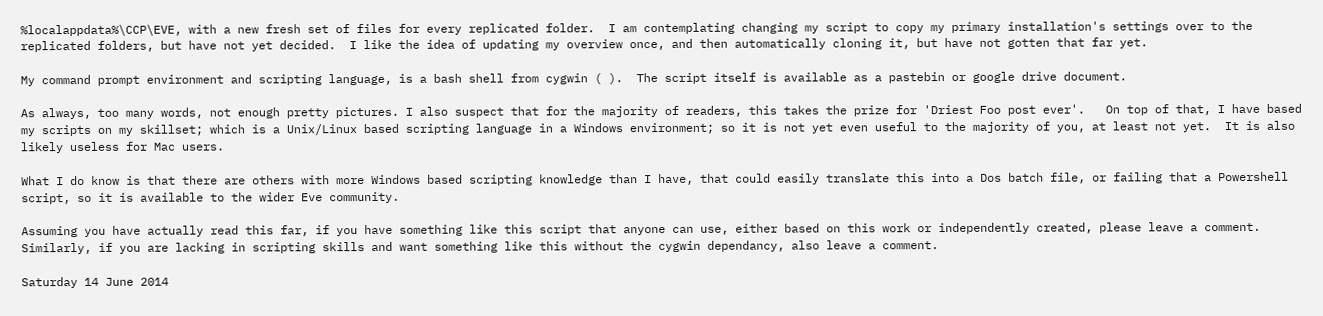%localappdata%\CCP\EVE, with a new fresh set of files for every replicated folder.  I am contemplating changing my script to copy my primary installation's settings over to the replicated folders, but have not yet decided.  I like the idea of updating my overview once, and then automatically cloning it, but have not gotten that far yet.

My command prompt environment and scripting language, is a bash shell from cygwin ( ).  The script itself is available as a pastebin or google drive document.

As always, too many words, not enough pretty pictures. I also suspect that for the majority of readers, this takes the prize for 'Driest Foo post ever'.   On top of that, I have based my scripts on my skillset; which is a Unix/Linux based scripting language in a Windows environment; so it is not yet even useful to the majority of you, at least not yet.  It is also likely useless for Mac users.

What I do know is that there are others with more Windows based scripting knowledge than I have, that could easily translate this into a Dos batch file, or failing that a Powershell script, so it is available to the wider Eve community.

Assuming you have actually read this far, if you have something like this script that anyone can use, either based on this work or independently created, please leave a comment.  Similarly, if you are lacking in scripting skills and want something like this without the cygwin dependancy, also leave a comment.

Saturday 14 June 2014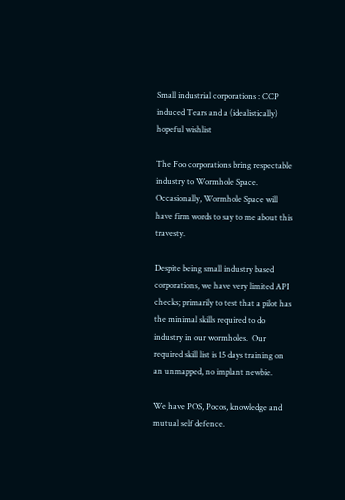Small industrial corporations : CCP induced Tears and a (idealistically) hopeful wishlist

The Foo corporations bring respectable industry to Wormhole Space.  Occasionally, Wormhole Space will have firm words to say to me about this travesty.

Despite being small industry based corporations, we have very limited API checks; primarily to test that a pilot has the minimal skills required to do industry in our wormholes.  Our required skill list is 15 days training on an unmapped, no implant newbie.

We have POS, Pocos, knowledge and mutual self defence.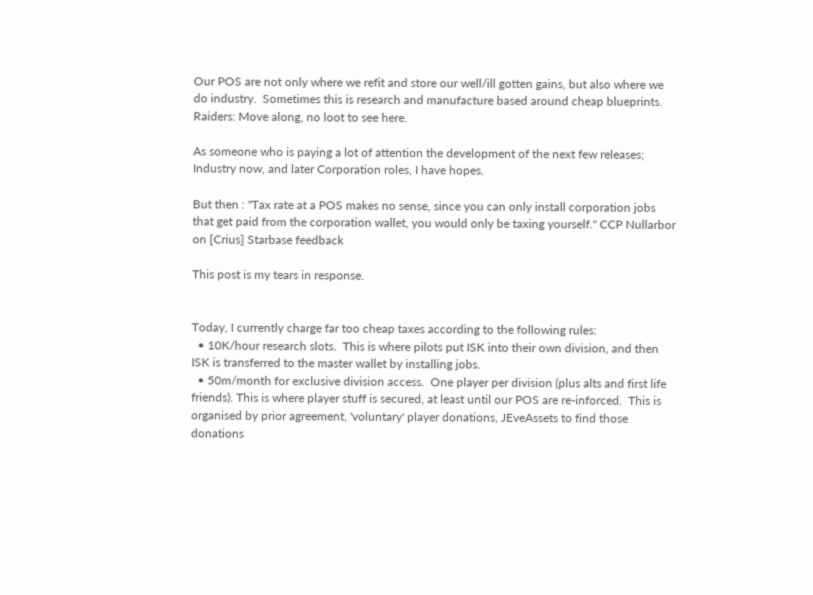Our POS are not only where we refit and store our well/ill gotten gains, but also where we do industry.  Sometimes this is research and manufacture based around cheap blueprints.  Raiders: Move along, no loot to see here.

As someone who is paying a lot of attention the development of the next few releases; Industry now, and later Corporation roles, I have hopes.

But then : "Tax rate at a POS makes no sense, since you can only install corporation jobs that get paid from the corporation wallet, you would only be taxing yourself." CCP Nullarbor on [Crius] Starbase feedback

This post is my tears in response.


Today, I currently charge far too cheap taxes according to the following rules:
  • 10K/hour research slots.  This is where pilots put ISK into their own division, and then ISK is transferred to the master wallet by installing jobs.
  • 50m/month for exclusive division access.  One player per division (plus alts and first life friends). This is where player stuff is secured, at least until our POS are re-inforced.  This is organised by prior agreement, 'voluntary' player donations, JEveAssets to find those donations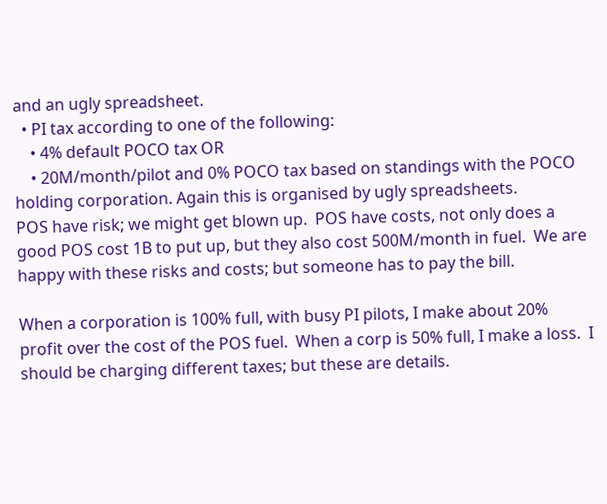and an ugly spreadsheet.
  • PI tax according to one of the following:
    • 4% default POCO tax OR
    • 20M/month/pilot and 0% POCO tax based on standings with the POCO holding corporation. Again this is organised by ugly spreadsheets.
POS have risk; we might get blown up.  POS have costs, not only does a good POS cost 1B to put up, but they also cost 500M/month in fuel.  We are happy with these risks and costs; but someone has to pay the bill.

When a corporation is 100% full, with busy PI pilots, I make about 20% profit over the cost of the POS fuel.  When a corp is 50% full, I make a loss.  I should be charging different taxes; but these are details.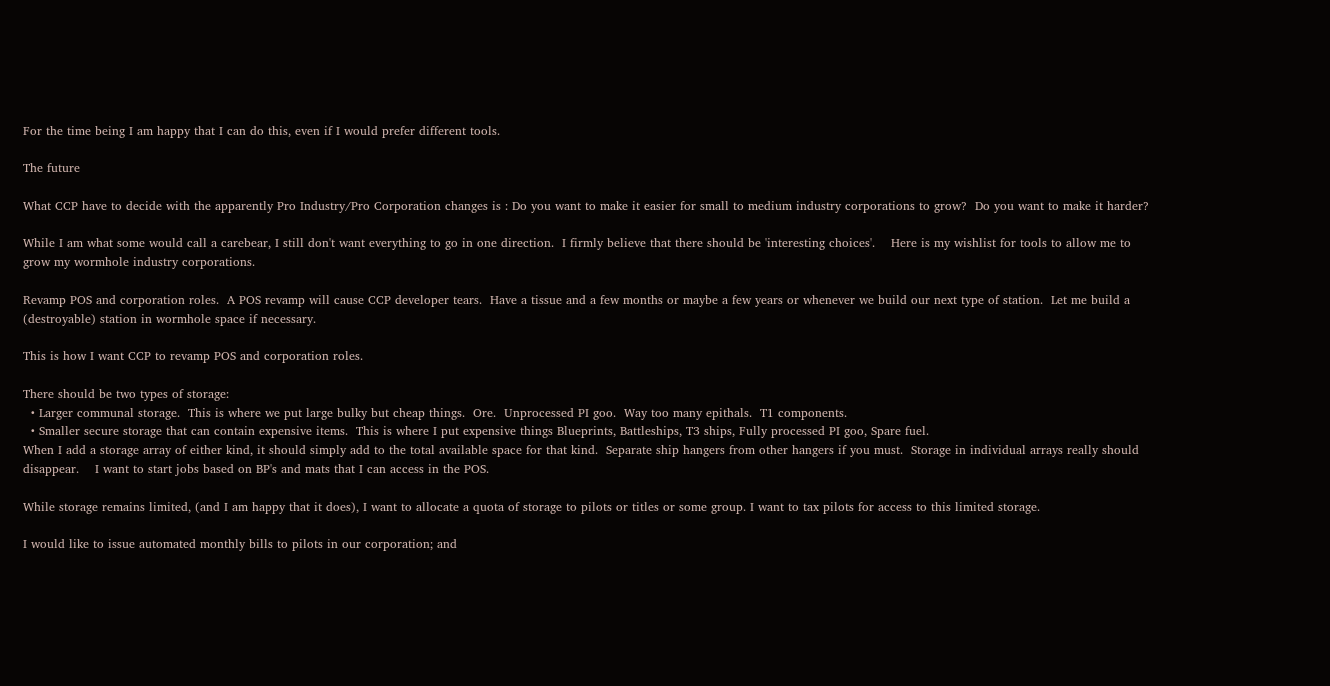For the time being I am happy that I can do this, even if I would prefer different tools.

The future

What CCP have to decide with the apparently Pro Industry/Pro Corporation changes is : Do you want to make it easier for small to medium industry corporations to grow?  Do you want to make it harder?

While I am what some would call a carebear, I still don't want everything to go in one direction.  I firmly believe that there should be 'interesting choices'.    Here is my wishlist for tools to allow me to grow my wormhole industry corporations.

Revamp POS and corporation roles.  A POS revamp will cause CCP developer tears.  Have a tissue and a few months or maybe a few years or whenever we build our next type of station.  Let me build a (destroyable) station in wormhole space if necessary.

This is how I want CCP to revamp POS and corporation roles.

There should be two types of storage:
  • Larger communal storage.  This is where we put large bulky but cheap things.  Ore.  Unprocessed PI goo.  Way too many epithals.  T1 components.
  • Smaller secure storage that can contain expensive items.  This is where I put expensive things Blueprints, Battleships, T3 ships, Fully processed PI goo, Spare fuel.
When I add a storage array of either kind, it should simply add to the total available space for that kind.  Separate ship hangers from other hangers if you must.  Storage in individual arrays really should disappear.    I want to start jobs based on BP's and mats that I can access in the POS.

While storage remains limited, (and I am happy that it does), I want to allocate a quota of storage to pilots or titles or some group. I want to tax pilots for access to this limited storage.

I would like to issue automated monthly bills to pilots in our corporation; and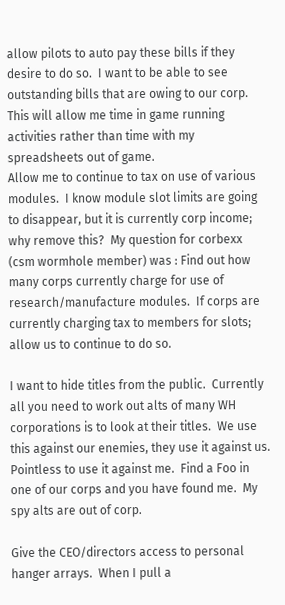allow pilots to auto pay these bills if they desire to do so.  I want to be able to see outstanding bills that are owing to our corp.  This will allow me time in game running activities rather than time with my spreadsheets out of game.
Allow me to continue to tax on use of various modules.  I know module slot limits are going to disappear, but it is currently corp income; why remove this?  My question for corbexx (csm wormhole member) was : Find out how many corps currently charge for use of research/manufacture modules.  If corps are currently charging tax to members for slots; allow us to continue to do so.

I want to hide titles from the public.  Currently all you need to work out alts of many WH corporations is to look at their titles.  We use this against our enemies, they use it against us.  Pointless to use it against me.  Find a Foo in one of our corps and you have found me.  My spy alts are out of corp.

Give the CEO/directors access to personal hanger arrays.  When I pull a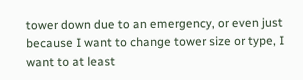tower down due to an emergency, or even just because I want to change tower size or type, I want to at least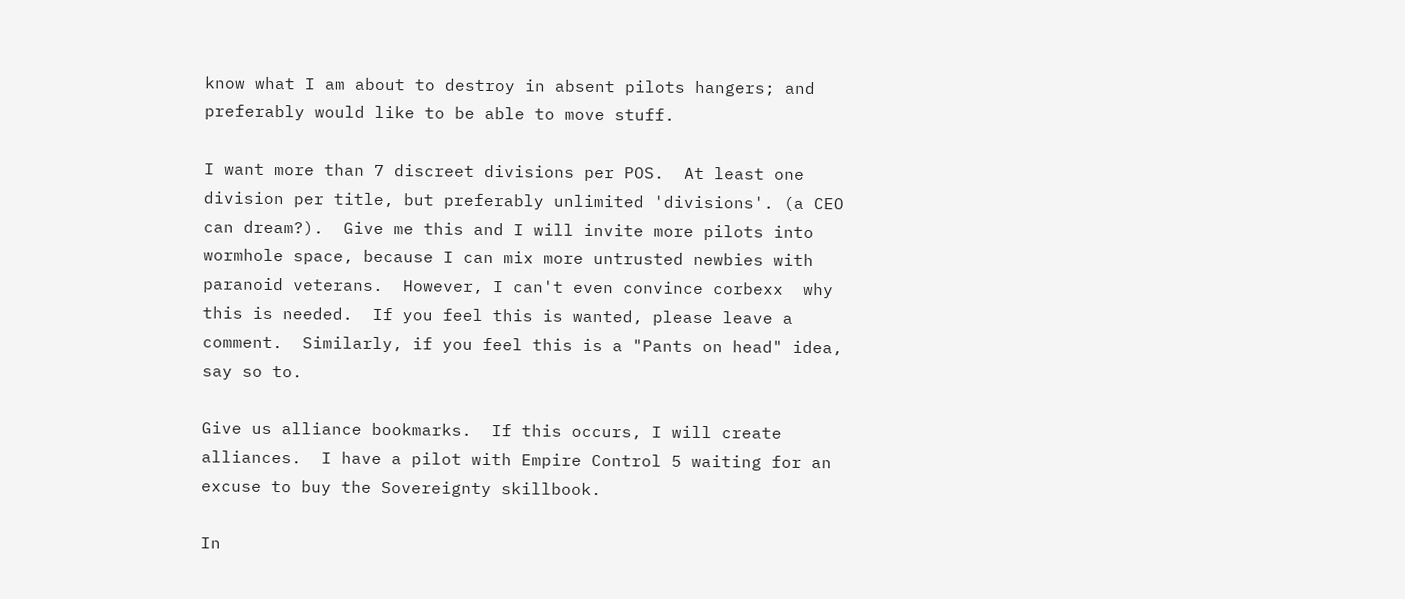know what I am about to destroy in absent pilots hangers; and preferably would like to be able to move stuff.

I want more than 7 discreet divisions per POS.  At least one division per title, but preferably unlimited 'divisions'. (a CEO can dream?).  Give me this and I will invite more pilots into wormhole space, because I can mix more untrusted newbies with paranoid veterans.  However, I can't even convince corbexx  why this is needed.  If you feel this is wanted, please leave a comment.  Similarly, if you feel this is a "Pants on head" idea, say so to.

Give us alliance bookmarks.  If this occurs, I will create alliances.  I have a pilot with Empire Control 5 waiting for an excuse to buy the Sovereignty skillbook.

In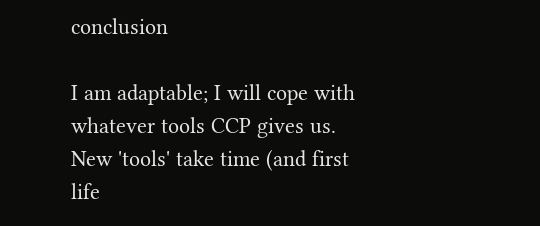conclusion

I am adaptable; I will cope with whatever tools CCP gives us.  New 'tools' take time (and first life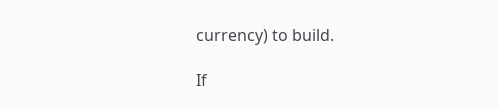currency) to build.

If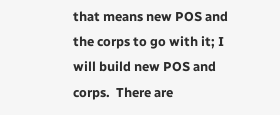that means new POS and the corps to go with it; I will build new POS and corps.  There are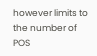however limits to the number of POS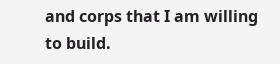and corps that I am willing to build.